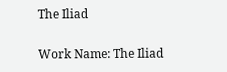The Iliad

Work Name: The Iliad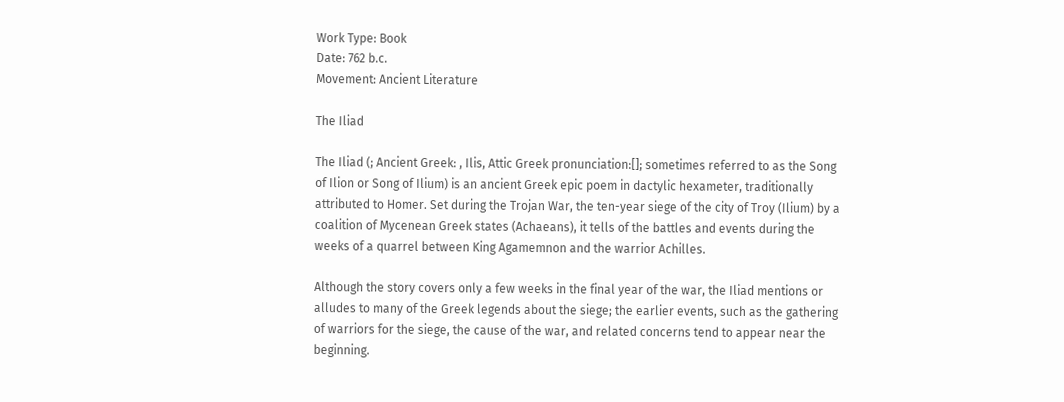Work Type: Book
Date: 762 b.c.
Movement: Ancient Literature

The Iliad

The Iliad (; Ancient Greek: , Ilis, Attic Greek pronunciation:[]; sometimes referred to as the Song of Ilion or Song of Ilium) is an ancient Greek epic poem in dactylic hexameter, traditionally attributed to Homer. Set during the Trojan War, the ten-year siege of the city of Troy (Ilium) by a coalition of Mycenean Greek states (Achaeans), it tells of the battles and events during the weeks of a quarrel between King Agamemnon and the warrior Achilles.

Although the story covers only a few weeks in the final year of the war, the Iliad mentions or alludes to many of the Greek legends about the siege; the earlier events, such as the gathering of warriors for the siege, the cause of the war, and related concerns tend to appear near the beginning.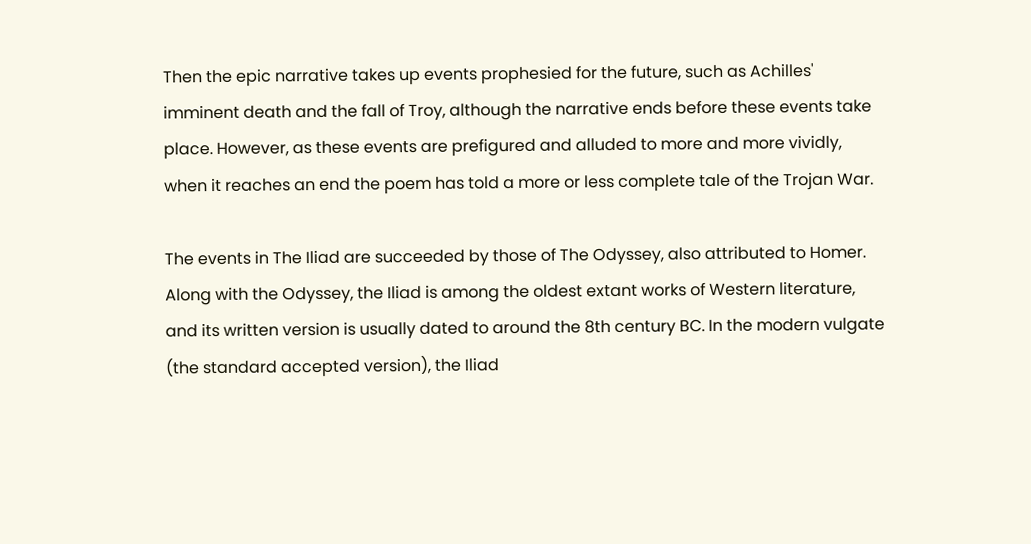Then the epic narrative takes up events prophesied for the future, such as Achilles' imminent death and the fall of Troy, although the narrative ends before these events take place. However, as these events are prefigured and alluded to more and more vividly, when it reaches an end the poem has told a more or less complete tale of the Trojan War.

The events in The Iliad are succeeded by those of The Odyssey, also attributed to Homer. Along with the Odyssey, the Iliad is among the oldest extant works of Western literature, and its written version is usually dated to around the 8th century BC. In the modern vulgate (the standard accepted version), the Iliad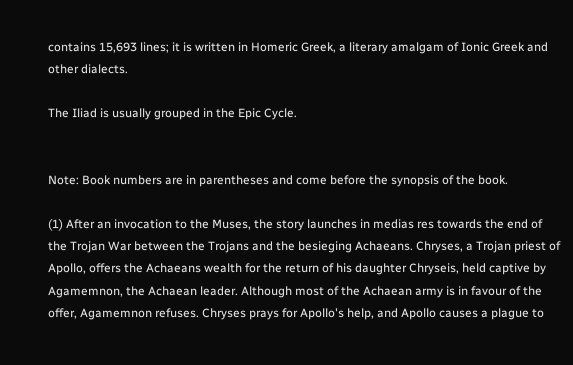contains 15,693 lines; it is written in Homeric Greek, a literary amalgam of Ionic Greek and other dialects.

The Iliad is usually grouped in the Epic Cycle.


Note: Book numbers are in parentheses and come before the synopsis of the book.

(1) After an invocation to the Muses, the story launches in medias res towards the end of the Trojan War between the Trojans and the besieging Achaeans. Chryses, a Trojan priest of Apollo, offers the Achaeans wealth for the return of his daughter Chryseis, held captive by Agamemnon, the Achaean leader. Although most of the Achaean army is in favour of the offer, Agamemnon refuses. Chryses prays for Apollo's help, and Apollo causes a plague to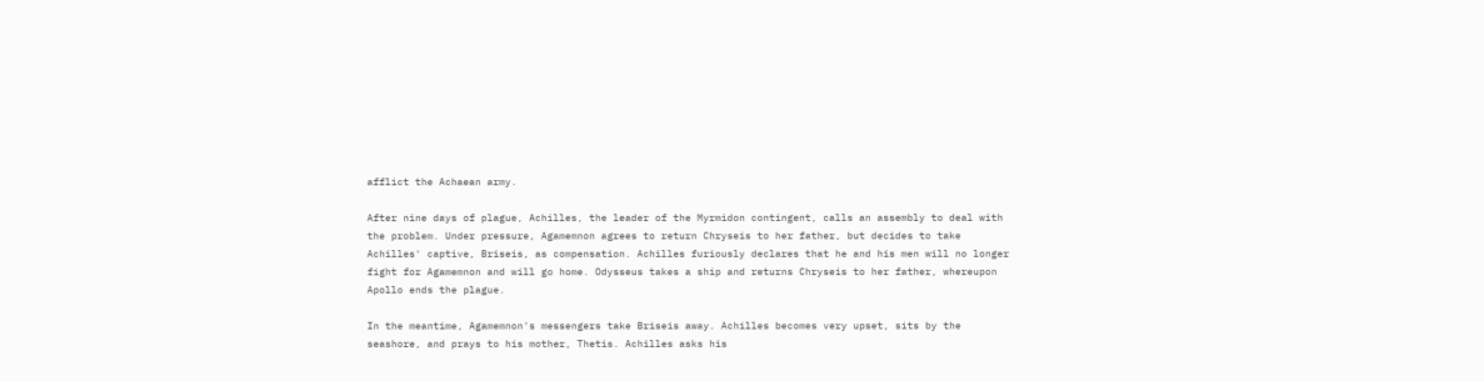afflict the Achaean army.

After nine days of plague, Achilles, the leader of the Myrmidon contingent, calls an assembly to deal with the problem. Under pressure, Agamemnon agrees to return Chryseis to her father, but decides to take Achilles' captive, Briseis, as compensation. Achilles furiously declares that he and his men will no longer fight for Agamemnon and will go home. Odysseus takes a ship and returns Chryseis to her father, whereupon Apollo ends the plague.

In the meantime, Agamemnon's messengers take Briseis away. Achilles becomes very upset, sits by the seashore, and prays to his mother, Thetis. Achilles asks his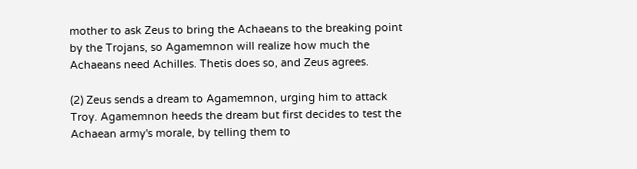mother to ask Zeus to bring the Achaeans to the breaking point by the Trojans, so Agamemnon will realize how much the Achaeans need Achilles. Thetis does so, and Zeus agrees.

(2) Zeus sends a dream to Agamemnon, urging him to attack Troy. Agamemnon heeds the dream but first decides to test the Achaean army's morale, by telling them to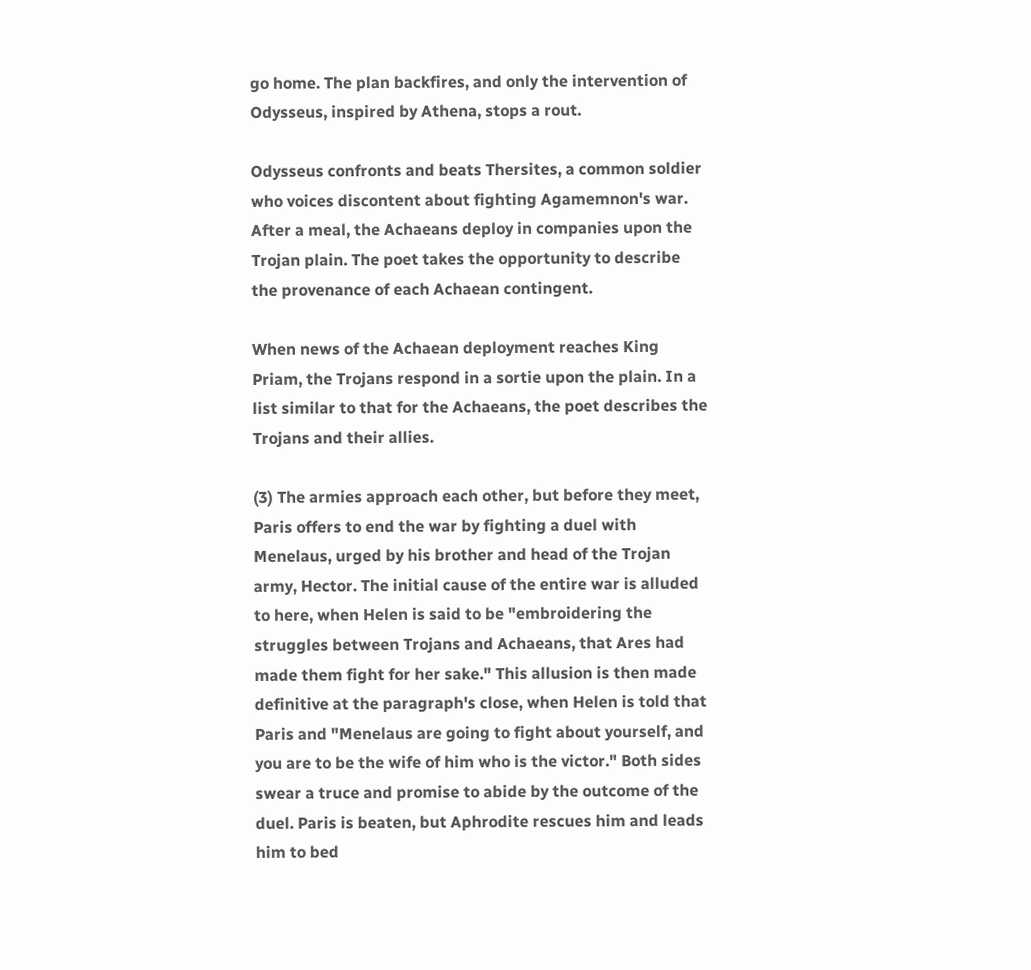go home. The plan backfires, and only the intervention of Odysseus, inspired by Athena, stops a rout.

Odysseus confronts and beats Thersites, a common soldier who voices discontent about fighting Agamemnon's war. After a meal, the Achaeans deploy in companies upon the Trojan plain. The poet takes the opportunity to describe the provenance of each Achaean contingent.

When news of the Achaean deployment reaches King Priam, the Trojans respond in a sortie upon the plain. In a list similar to that for the Achaeans, the poet describes the Trojans and their allies.

(3) The armies approach each other, but before they meet, Paris offers to end the war by fighting a duel with Menelaus, urged by his brother and head of the Trojan army, Hector. The initial cause of the entire war is alluded to here, when Helen is said to be "embroidering the struggles between Trojans and Achaeans, that Ares had made them fight for her sake." This allusion is then made definitive at the paragraph's close, when Helen is told that Paris and "Menelaus are going to fight about yourself, and you are to be the wife of him who is the victor." Both sides swear a truce and promise to abide by the outcome of the duel. Paris is beaten, but Aphrodite rescues him and leads him to bed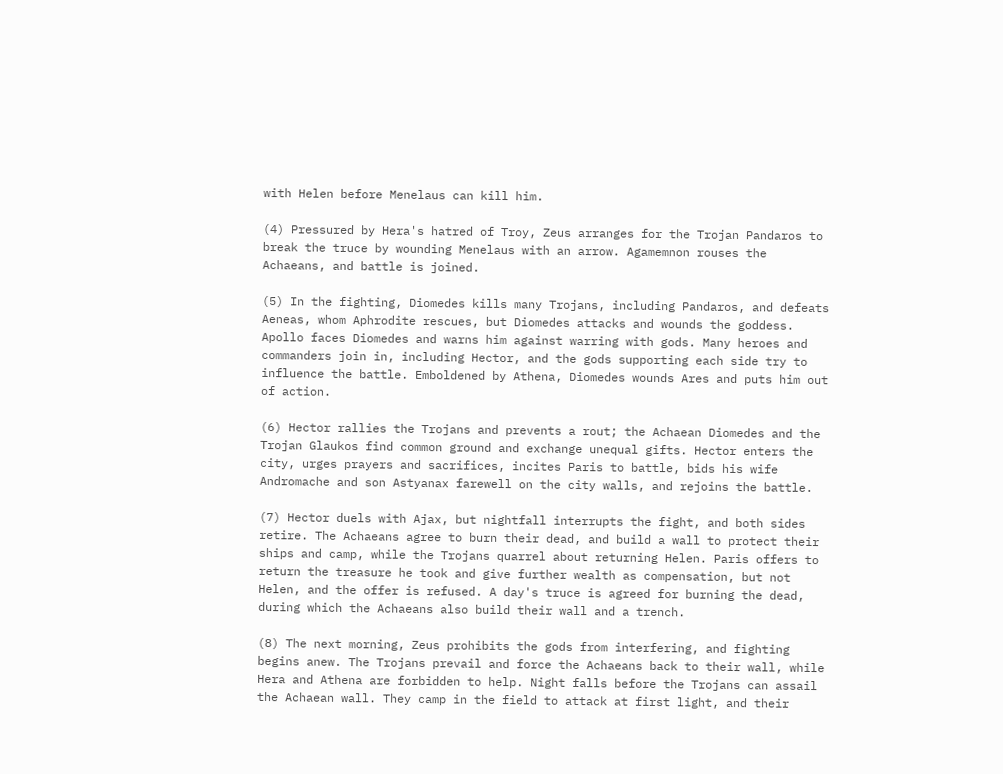with Helen before Menelaus can kill him.

(4) Pressured by Hera's hatred of Troy, Zeus arranges for the Trojan Pandaros to break the truce by wounding Menelaus with an arrow. Agamemnon rouses the Achaeans, and battle is joined.

(5) In the fighting, Diomedes kills many Trojans, including Pandaros, and defeats Aeneas, whom Aphrodite rescues, but Diomedes attacks and wounds the goddess. Apollo faces Diomedes and warns him against warring with gods. Many heroes and commanders join in, including Hector, and the gods supporting each side try to influence the battle. Emboldened by Athena, Diomedes wounds Ares and puts him out of action.

(6) Hector rallies the Trojans and prevents a rout; the Achaean Diomedes and the Trojan Glaukos find common ground and exchange unequal gifts. Hector enters the city, urges prayers and sacrifices, incites Paris to battle, bids his wife Andromache and son Astyanax farewell on the city walls, and rejoins the battle.

(7) Hector duels with Ajax, but nightfall interrupts the fight, and both sides retire. The Achaeans agree to burn their dead, and build a wall to protect their ships and camp, while the Trojans quarrel about returning Helen. Paris offers to return the treasure he took and give further wealth as compensation, but not Helen, and the offer is refused. A day's truce is agreed for burning the dead, during which the Achaeans also build their wall and a trench.

(8) The next morning, Zeus prohibits the gods from interfering, and fighting begins anew. The Trojans prevail and force the Achaeans back to their wall, while Hera and Athena are forbidden to help. Night falls before the Trojans can assail the Achaean wall. They camp in the field to attack at first light, and their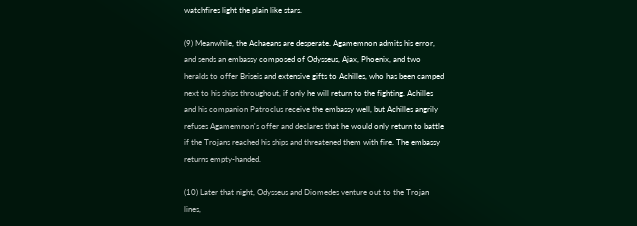watchfires light the plain like stars.

(9) Meanwhile, the Achaeans are desperate. Agamemnon admits his error, and sends an embassy composed of Odysseus, Ajax, Phoenix, and two heralds to offer Briseis and extensive gifts to Achilles, who has been camped next to his ships throughout, if only he will return to the fighting. Achilles and his companion Patroclus receive the embassy well, but Achilles angrily refuses Agamemnon's offer and declares that he would only return to battle if the Trojans reached his ships and threatened them with fire. The embassy returns empty-handed.

(10) Later that night, Odysseus and Diomedes venture out to the Trojan lines,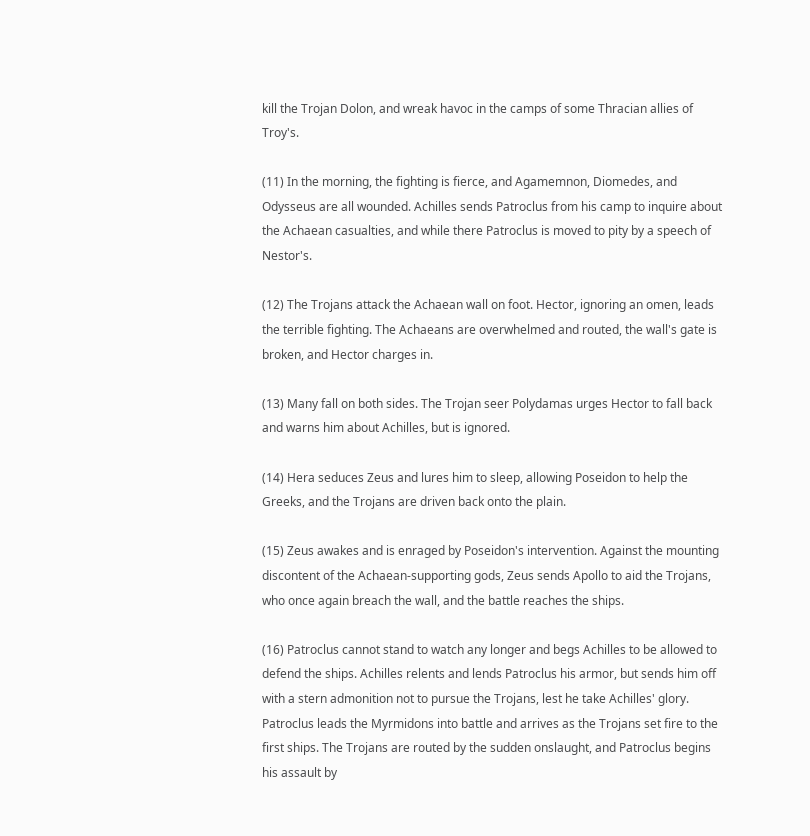kill the Trojan Dolon, and wreak havoc in the camps of some Thracian allies of Troy's.

(11) In the morning, the fighting is fierce, and Agamemnon, Diomedes, and Odysseus are all wounded. Achilles sends Patroclus from his camp to inquire about the Achaean casualties, and while there Patroclus is moved to pity by a speech of Nestor's.

(12) The Trojans attack the Achaean wall on foot. Hector, ignoring an omen, leads the terrible fighting. The Achaeans are overwhelmed and routed, the wall's gate is broken, and Hector charges in.

(13) Many fall on both sides. The Trojan seer Polydamas urges Hector to fall back and warns him about Achilles, but is ignored.

(14) Hera seduces Zeus and lures him to sleep, allowing Poseidon to help the Greeks, and the Trojans are driven back onto the plain.

(15) Zeus awakes and is enraged by Poseidon's intervention. Against the mounting discontent of the Achaean-supporting gods, Zeus sends Apollo to aid the Trojans, who once again breach the wall, and the battle reaches the ships.

(16) Patroclus cannot stand to watch any longer and begs Achilles to be allowed to defend the ships. Achilles relents and lends Patroclus his armor, but sends him off with a stern admonition not to pursue the Trojans, lest he take Achilles' glory. Patroclus leads the Myrmidons into battle and arrives as the Trojans set fire to the first ships. The Trojans are routed by the sudden onslaught, and Patroclus begins his assault by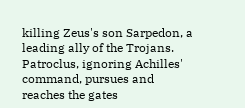killing Zeus's son Sarpedon, a leading ally of the Trojans. Patroclus, ignoring Achilles' command, pursues and reaches the gates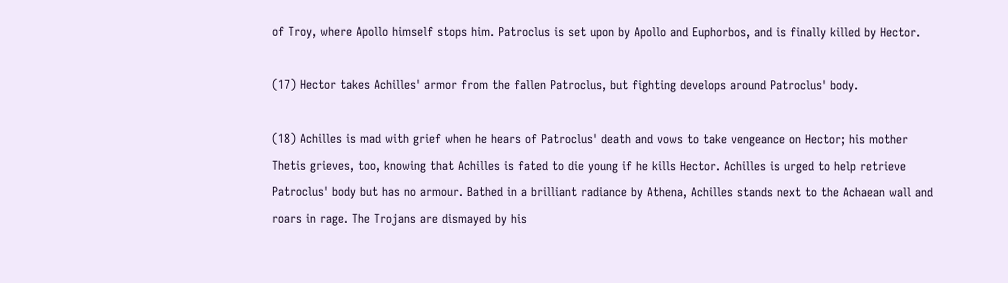of Troy, where Apollo himself stops him. Patroclus is set upon by Apollo and Euphorbos, and is finally killed by Hector.

(17) Hector takes Achilles' armor from the fallen Patroclus, but fighting develops around Patroclus' body.

(18) Achilles is mad with grief when he hears of Patroclus' death and vows to take vengeance on Hector; his mother Thetis grieves, too, knowing that Achilles is fated to die young if he kills Hector. Achilles is urged to help retrieve Patroclus' body but has no armour. Bathed in a brilliant radiance by Athena, Achilles stands next to the Achaean wall and roars in rage. The Trojans are dismayed by his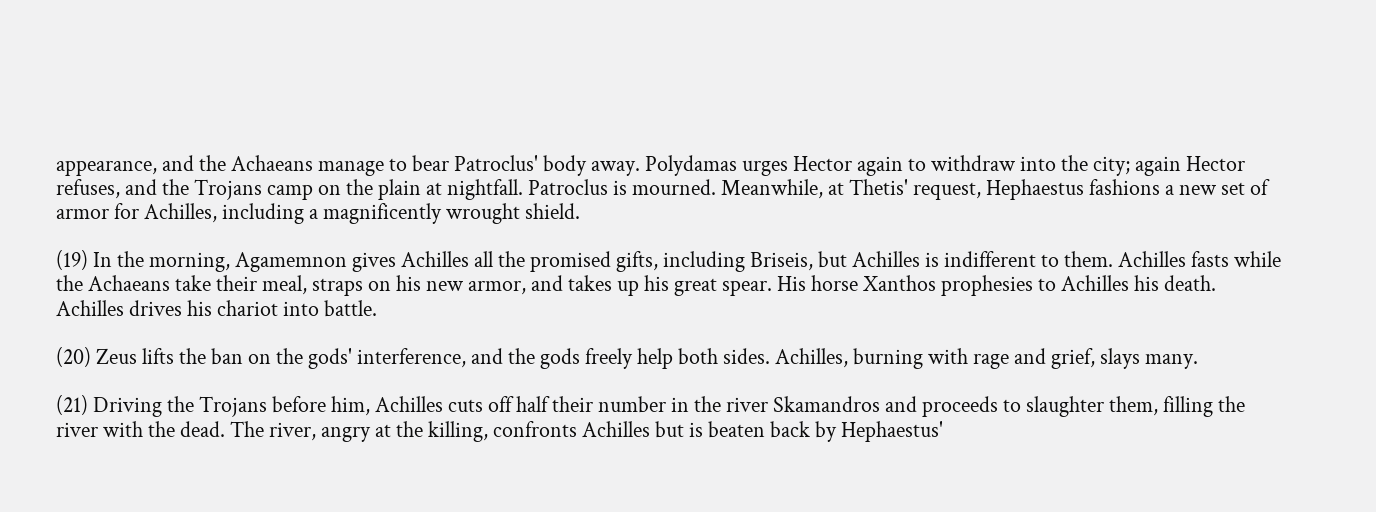appearance, and the Achaeans manage to bear Patroclus' body away. Polydamas urges Hector again to withdraw into the city; again Hector refuses, and the Trojans camp on the plain at nightfall. Patroclus is mourned. Meanwhile, at Thetis' request, Hephaestus fashions a new set of armor for Achilles, including a magnificently wrought shield.

(19) In the morning, Agamemnon gives Achilles all the promised gifts, including Briseis, but Achilles is indifferent to them. Achilles fasts while the Achaeans take their meal, straps on his new armor, and takes up his great spear. His horse Xanthos prophesies to Achilles his death. Achilles drives his chariot into battle.

(20) Zeus lifts the ban on the gods' interference, and the gods freely help both sides. Achilles, burning with rage and grief, slays many.

(21) Driving the Trojans before him, Achilles cuts off half their number in the river Skamandros and proceeds to slaughter them, filling the river with the dead. The river, angry at the killing, confronts Achilles but is beaten back by Hephaestus'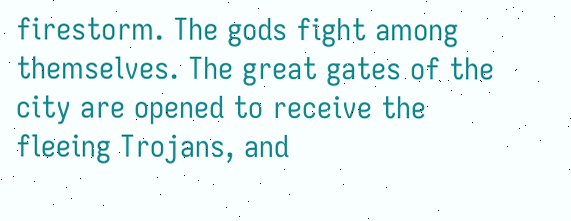firestorm. The gods fight among themselves. The great gates of the city are opened to receive the fleeing Trojans, and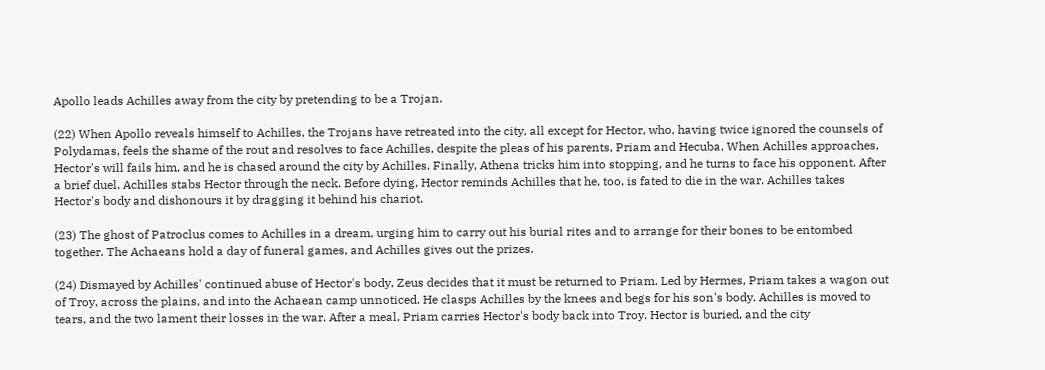Apollo leads Achilles away from the city by pretending to be a Trojan.

(22) When Apollo reveals himself to Achilles, the Trojans have retreated into the city, all except for Hector, who, having twice ignored the counsels of Polydamas, feels the shame of the rout and resolves to face Achilles, despite the pleas of his parents, Priam and Hecuba. When Achilles approaches, Hector's will fails him, and he is chased around the city by Achilles. Finally, Athena tricks him into stopping, and he turns to face his opponent. After a brief duel, Achilles stabs Hector through the neck. Before dying, Hector reminds Achilles that he, too, is fated to die in the war. Achilles takes Hector's body and dishonours it by dragging it behind his chariot.

(23) The ghost of Patroclus comes to Achilles in a dream, urging him to carry out his burial rites and to arrange for their bones to be entombed together. The Achaeans hold a day of funeral games, and Achilles gives out the prizes.

(24) Dismayed by Achilles' continued abuse of Hector's body, Zeus decides that it must be returned to Priam. Led by Hermes, Priam takes a wagon out of Troy, across the plains, and into the Achaean camp unnoticed. He clasps Achilles by the knees and begs for his son's body. Achilles is moved to tears, and the two lament their losses in the war. After a meal, Priam carries Hector's body back into Troy. Hector is buried, and the city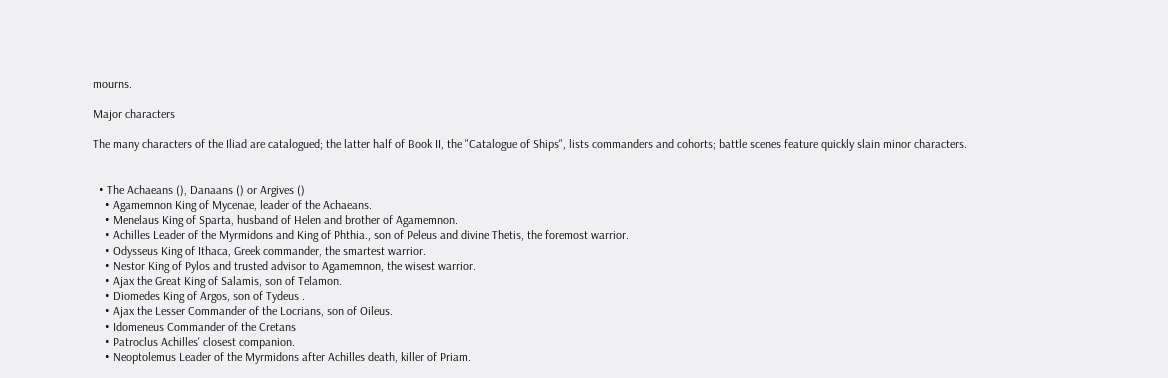mourns.

Major characters

The many characters of the Iliad are catalogued; the latter half of Book II, the "Catalogue of Ships", lists commanders and cohorts; battle scenes feature quickly slain minor characters.


  • The Achaeans (), Danaans () or Argives ()
    • Agamemnon King of Mycenae, leader of the Achaeans.
    • Menelaus King of Sparta, husband of Helen and brother of Agamemnon.
    • Achilles Leader of the Myrmidons and King of Phthia., son of Peleus and divine Thetis, the foremost warrior.
    • Odysseus King of Ithaca, Greek commander, the smartest warrior.
    • Nestor King of Pylos and trusted advisor to Agamemnon, the wisest warrior.
    • Ajax the Great King of Salamis, son of Telamon.
    • Diomedes King of Argos, son of Tydeus .
    • Ajax the Lesser Commander of the Locrians, son of Oileus.
    • Idomeneus Commander of the Cretans
    • Patroclus Achilles' closest companion.
    • Neoptolemus Leader of the Myrmidons after Achilles death, killer of Priam.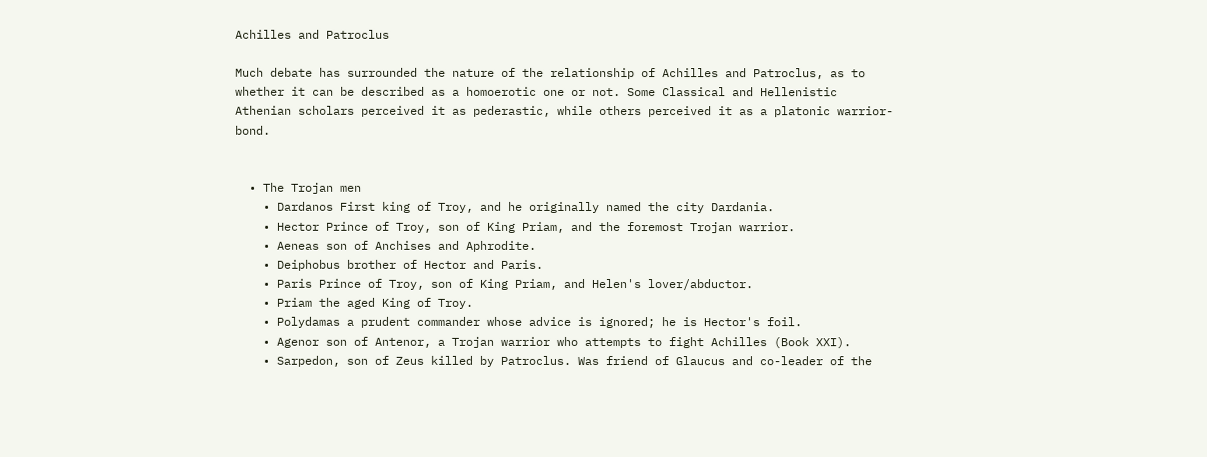Achilles and Patroclus

Much debate has surrounded the nature of the relationship of Achilles and Patroclus, as to whether it can be described as a homoerotic one or not. Some Classical and Hellenistic Athenian scholars perceived it as pederastic, while others perceived it as a platonic warrior-bond.


  • The Trojan men
    • Dardanos First king of Troy, and he originally named the city Dardania.
    • Hector Prince of Troy, son of King Priam, and the foremost Trojan warrior.
    • Aeneas son of Anchises and Aphrodite.
    • Deiphobus brother of Hector and Paris.
    • Paris Prince of Troy, son of King Priam, and Helen's lover/abductor.
    • Priam the aged King of Troy.
    • Polydamas a prudent commander whose advice is ignored; he is Hector's foil.
    • Agenor son of Antenor, a Trojan warrior who attempts to fight Achilles (Book XXI).
    • Sarpedon, son of Zeus killed by Patroclus. Was friend of Glaucus and co-leader of the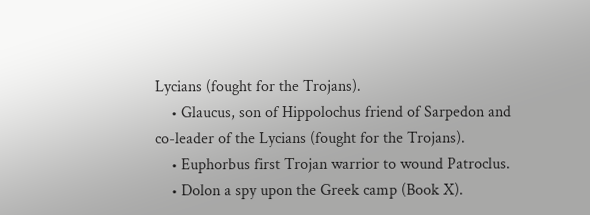Lycians (fought for the Trojans).
    • Glaucus, son of Hippolochus friend of Sarpedon and co-leader of the Lycians (fought for the Trojans).
    • Euphorbus first Trojan warrior to wound Patroclus.
    • Dolon a spy upon the Greek camp (Book X).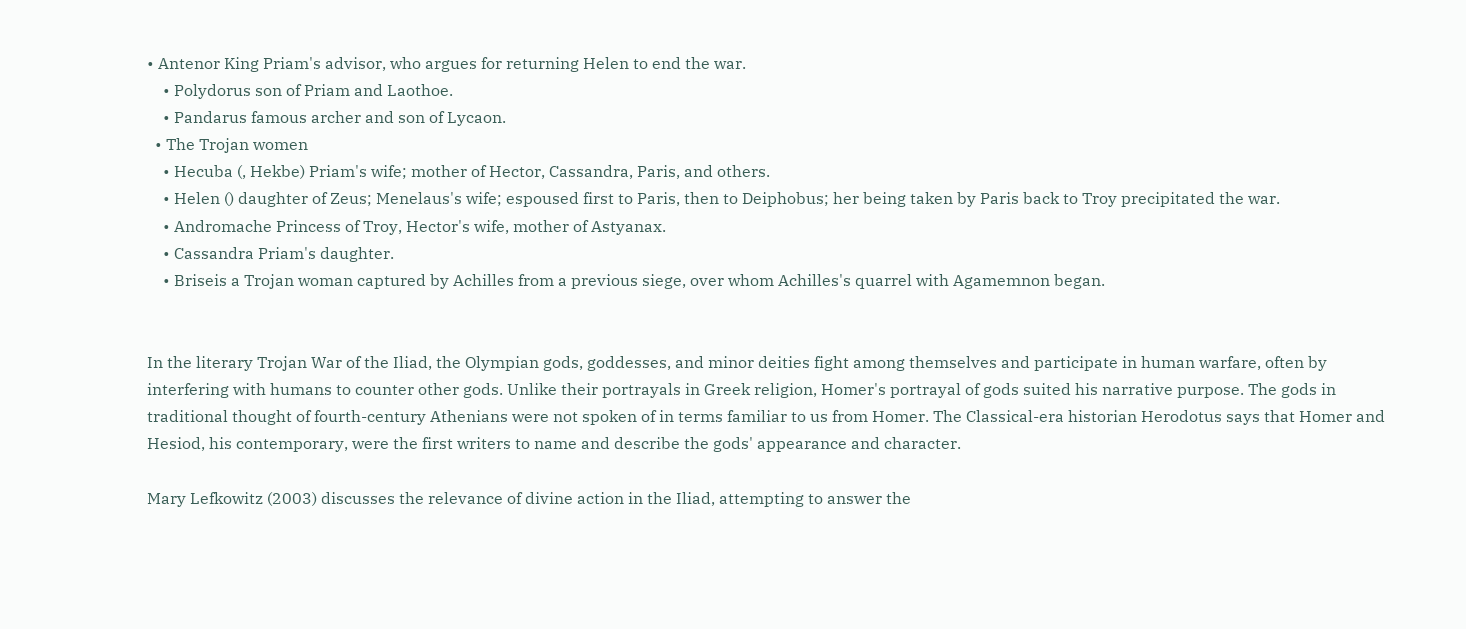• Antenor King Priam's advisor, who argues for returning Helen to end the war.
    • Polydorus son of Priam and Laothoe.
    • Pandarus famous archer and son of Lycaon.
  • The Trojan women
    • Hecuba (, Hekbe) Priam's wife; mother of Hector, Cassandra, Paris, and others.
    • Helen () daughter of Zeus; Menelaus's wife; espoused first to Paris, then to Deiphobus; her being taken by Paris back to Troy precipitated the war.
    • Andromache Princess of Troy, Hector's wife, mother of Astyanax.
    • Cassandra Priam's daughter.
    • Briseis a Trojan woman captured by Achilles from a previous siege, over whom Achilles's quarrel with Agamemnon began.


In the literary Trojan War of the Iliad, the Olympian gods, goddesses, and minor deities fight among themselves and participate in human warfare, often by interfering with humans to counter other gods. Unlike their portrayals in Greek religion, Homer's portrayal of gods suited his narrative purpose. The gods in traditional thought of fourth-century Athenians were not spoken of in terms familiar to us from Homer. The Classical-era historian Herodotus says that Homer and Hesiod, his contemporary, were the first writers to name and describe the gods' appearance and character.

Mary Lefkowitz (2003) discusses the relevance of divine action in the Iliad, attempting to answer the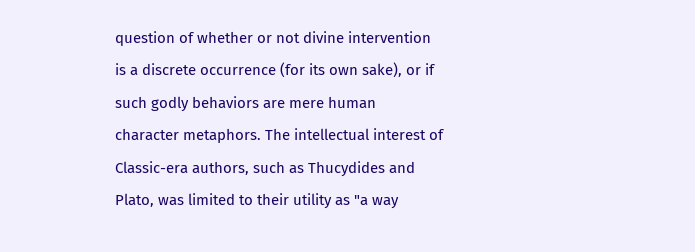question of whether or not divine intervention is a discrete occurrence (for its own sake), or if such godly behaviors are mere human character metaphors. The intellectual interest of Classic-era authors, such as Thucydides and Plato, was limited to their utility as "a way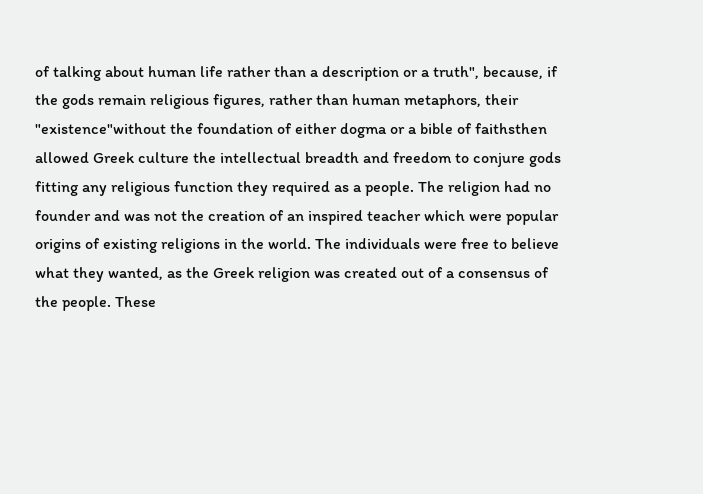of talking about human life rather than a description or a truth", because, if the gods remain religious figures, rather than human metaphors, their "existence"without the foundation of either dogma or a bible of faithsthen allowed Greek culture the intellectual breadth and freedom to conjure gods fitting any religious function they required as a people. The religion had no founder and was not the creation of an inspired teacher which were popular origins of existing religions in the world. The individuals were free to believe what they wanted, as the Greek religion was created out of a consensus of the people. These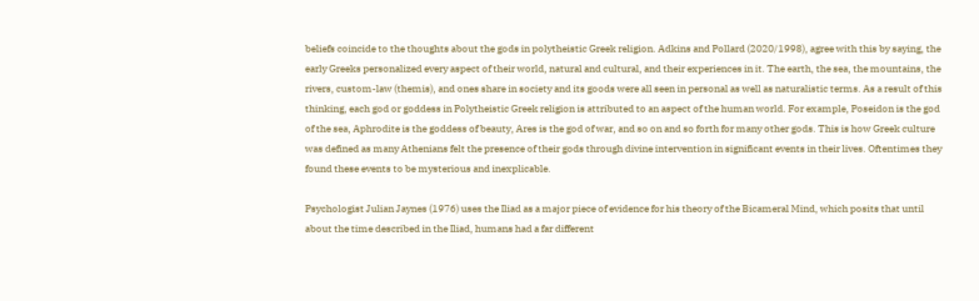beliefs coincide to the thoughts about the gods in polytheistic Greek religion. Adkins and Pollard (2020/1998), agree with this by saying, the early Greeks personalized every aspect of their world, natural and cultural, and their experiences in it. The earth, the sea, the mountains, the rivers, custom-law (themis), and ones share in society and its goods were all seen in personal as well as naturalistic terms. As a result of this thinking, each god or goddess in Polytheistic Greek religion is attributed to an aspect of the human world. For example, Poseidon is the god of the sea, Aphrodite is the goddess of beauty, Ares is the god of war, and so on and so forth for many other gods. This is how Greek culture was defined as many Athenians felt the presence of their gods through divine intervention in significant events in their lives. Oftentimes they found these events to be mysterious and inexplicable.

Psychologist Julian Jaynes (1976) uses the Iliad as a major piece of evidence for his theory of the Bicameral Mind, which posits that until about the time described in the Iliad, humans had a far different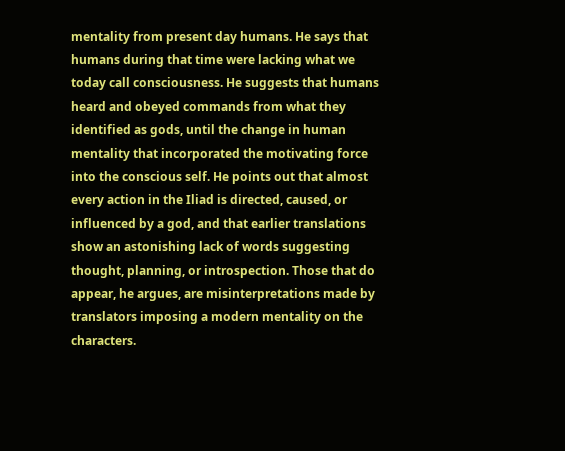mentality from present day humans. He says that humans during that time were lacking what we today call consciousness. He suggests that humans heard and obeyed commands from what they identified as gods, until the change in human mentality that incorporated the motivating force into the conscious self. He points out that almost every action in the Iliad is directed, caused, or influenced by a god, and that earlier translations show an astonishing lack of words suggesting thought, planning, or introspection. Those that do appear, he argues, are misinterpretations made by translators imposing a modern mentality on the characters.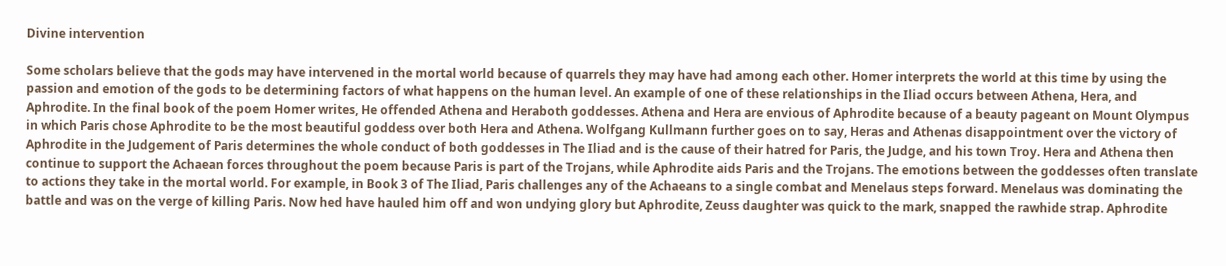Divine intervention

Some scholars believe that the gods may have intervened in the mortal world because of quarrels they may have had among each other. Homer interprets the world at this time by using the passion and emotion of the gods to be determining factors of what happens on the human level. An example of one of these relationships in the Iliad occurs between Athena, Hera, and Aphrodite. In the final book of the poem Homer writes, He offended Athena and Heraboth goddesses. Athena and Hera are envious of Aphrodite because of a beauty pageant on Mount Olympus in which Paris chose Aphrodite to be the most beautiful goddess over both Hera and Athena. Wolfgang Kullmann further goes on to say, Heras and Athenas disappointment over the victory of Aphrodite in the Judgement of Paris determines the whole conduct of both goddesses in The Iliad and is the cause of their hatred for Paris, the Judge, and his town Troy. Hera and Athena then continue to support the Achaean forces throughout the poem because Paris is part of the Trojans, while Aphrodite aids Paris and the Trojans. The emotions between the goddesses often translate to actions they take in the mortal world. For example, in Book 3 of The Iliad, Paris challenges any of the Achaeans to a single combat and Menelaus steps forward. Menelaus was dominating the battle and was on the verge of killing Paris. Now hed have hauled him off and won undying glory but Aphrodite, Zeuss daughter was quick to the mark, snapped the rawhide strap. Aphrodite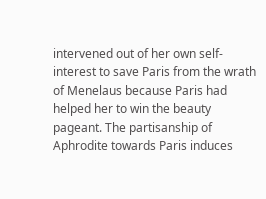intervened out of her own self-interest to save Paris from the wrath of Menelaus because Paris had helped her to win the beauty pageant. The partisanship of Aphrodite towards Paris induces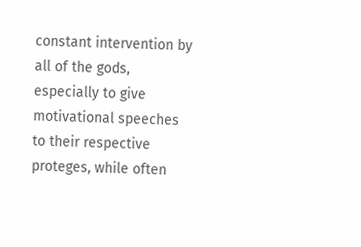constant intervention by all of the gods, especially to give motivational speeches to their respective proteges, while often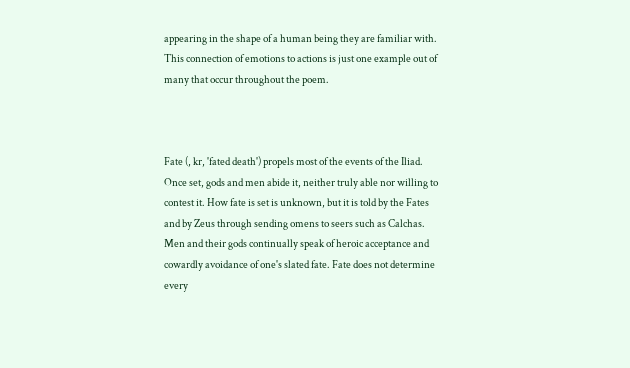appearing in the shape of a human being they are familiar with. This connection of emotions to actions is just one example out of many that occur throughout the poem.



Fate (, kr, 'fated death') propels most of the events of the Iliad. Once set, gods and men abide it, neither truly able nor willing to contest it. How fate is set is unknown, but it is told by the Fates and by Zeus through sending omens to seers such as Calchas. Men and their gods continually speak of heroic acceptance and cowardly avoidance of one's slated fate. Fate does not determine every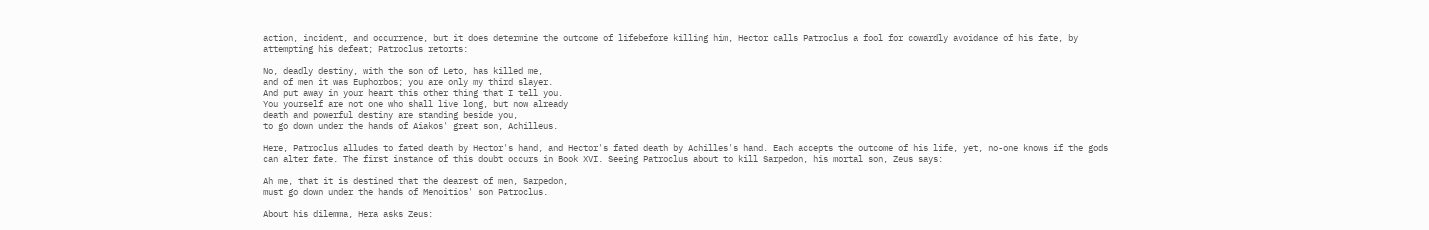action, incident, and occurrence, but it does determine the outcome of lifebefore killing him, Hector calls Patroclus a fool for cowardly avoidance of his fate, by attempting his defeat; Patroclus retorts:

No, deadly destiny, with the son of Leto, has killed me,
and of men it was Euphorbos; you are only my third slayer.
And put away in your heart this other thing that I tell you.
You yourself are not one who shall live long, but now already
death and powerful destiny are standing beside you,
to go down under the hands of Aiakos' great son, Achilleus.

Here, Patroclus alludes to fated death by Hector's hand, and Hector's fated death by Achilles's hand. Each accepts the outcome of his life, yet, no-one knows if the gods can alter fate. The first instance of this doubt occurs in Book XVI. Seeing Patroclus about to kill Sarpedon, his mortal son, Zeus says:

Ah me, that it is destined that the dearest of men, Sarpedon,
must go down under the hands of Menoitios' son Patroclus.

About his dilemma, Hera asks Zeus: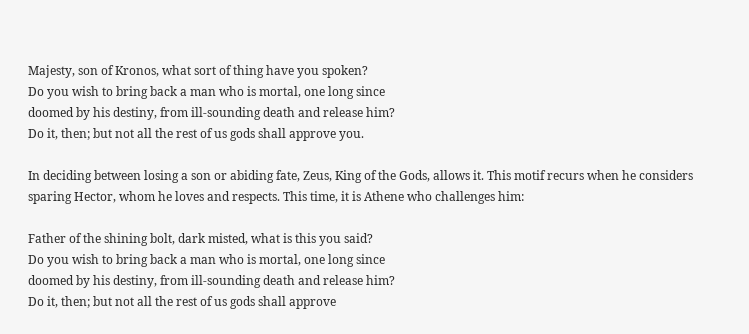Majesty, son of Kronos, what sort of thing have you spoken?
Do you wish to bring back a man who is mortal, one long since
doomed by his destiny, from ill-sounding death and release him?
Do it, then; but not all the rest of us gods shall approve you.

In deciding between losing a son or abiding fate, Zeus, King of the Gods, allows it. This motif recurs when he considers sparing Hector, whom he loves and respects. This time, it is Athene who challenges him:

Father of the shining bolt, dark misted, what is this you said?
Do you wish to bring back a man who is mortal, one long since
doomed by his destiny, from ill-sounding death and release him?
Do it, then; but not all the rest of us gods shall approve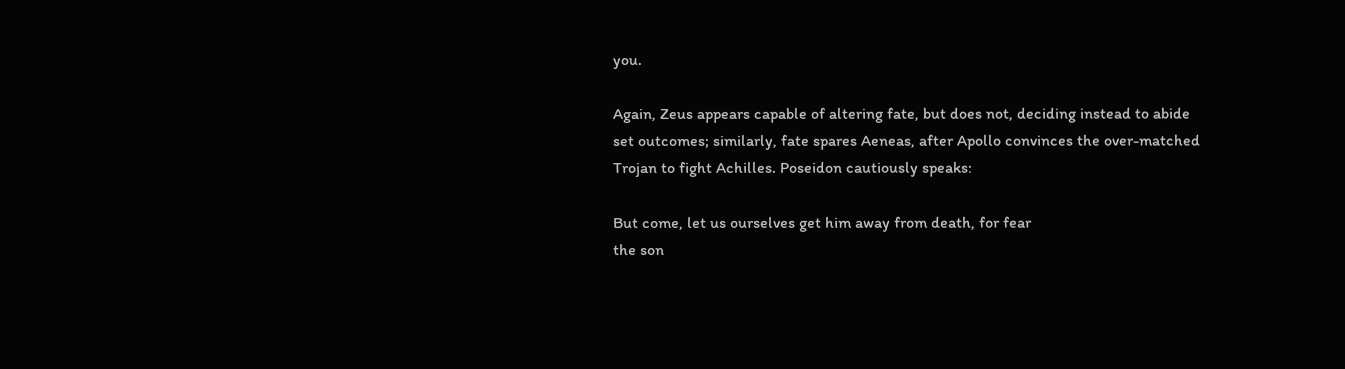you.

Again, Zeus appears capable of altering fate, but does not, deciding instead to abide set outcomes; similarly, fate spares Aeneas, after Apollo convinces the over-matched Trojan to fight Achilles. Poseidon cautiously speaks:

But come, let us ourselves get him away from death, for fear
the son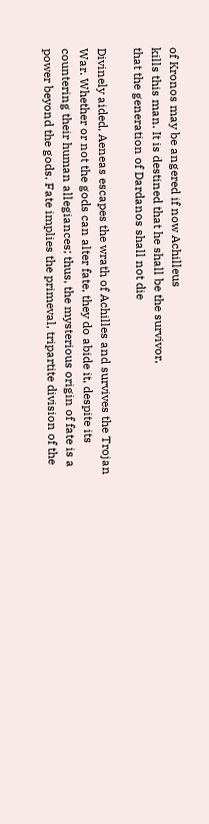of Kronos may be angered if now Achilleus
kills this man. It is destined that he shall be the survivor,
that the generation of Dardanos shall not die

Divinely aided, Aeneas escapes the wrath of Achilles and survives the Trojan War. Whether or not the gods can alter fate, they do abide it, despite its countering their human allegiances; thus, the mysterious origin of fate is a power beyond the gods. Fate implies the primeval, tripartite division of the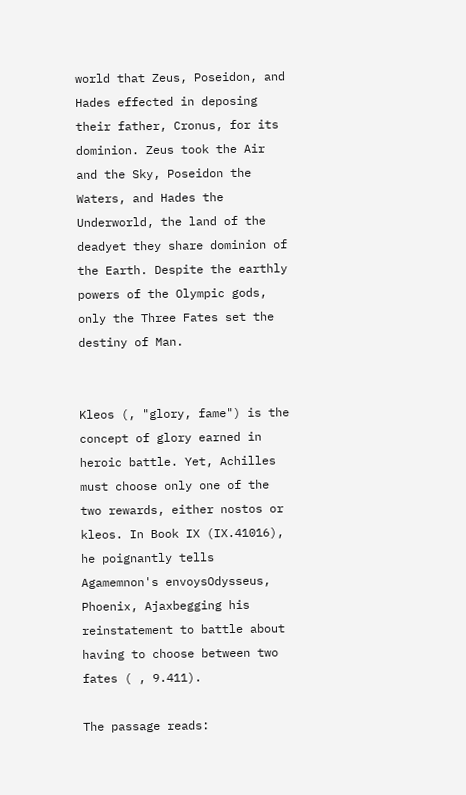world that Zeus, Poseidon, and Hades effected in deposing their father, Cronus, for its dominion. Zeus took the Air and the Sky, Poseidon the Waters, and Hades the Underworld, the land of the deadyet they share dominion of the Earth. Despite the earthly powers of the Olympic gods, only the Three Fates set the destiny of Man.


Kleos (, "glory, fame") is the concept of glory earned in heroic battle. Yet, Achilles must choose only one of the two rewards, either nostos or kleos. In Book IX (IX.41016), he poignantly tells Agamemnon's envoysOdysseus, Phoenix, Ajaxbegging his reinstatement to battle about having to choose between two fates ( , 9.411).

The passage reads: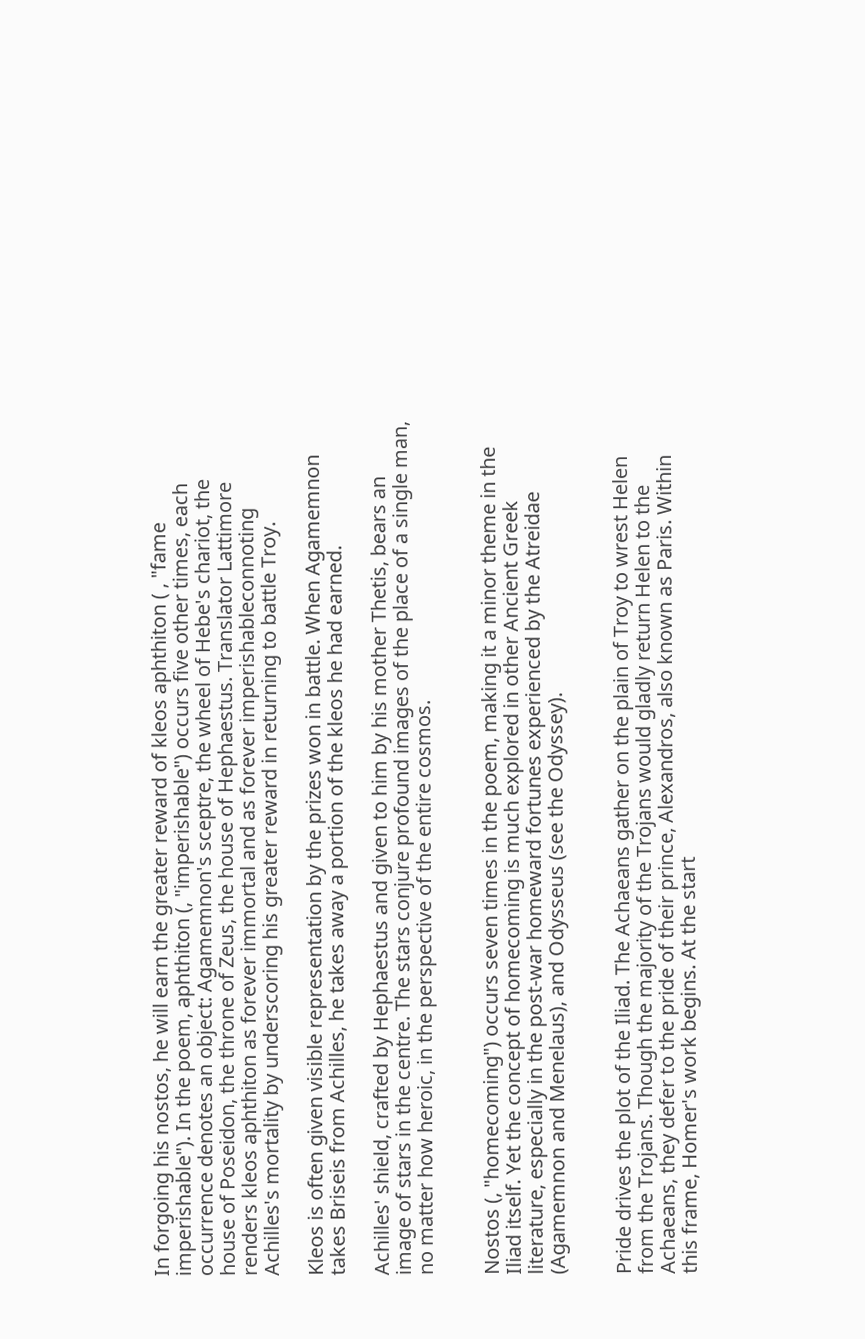In forgoing his nostos, he will earn the greater reward of kleos aphthiton ( , "fame imperishable"). In the poem, aphthiton (, "imperishable") occurs five other times, each occurrence denotes an object: Agamemnon's sceptre, the wheel of Hebe's chariot, the house of Poseidon, the throne of Zeus, the house of Hephaestus. Translator Lattimore renders kleos aphthiton as forever immortal and as forever imperishableconnoting Achilles's mortality by underscoring his greater reward in returning to battle Troy.

Kleos is often given visible representation by the prizes won in battle. When Agamemnon takes Briseis from Achilles, he takes away a portion of the kleos he had earned.

Achilles' shield, crafted by Hephaestus and given to him by his mother Thetis, bears an image of stars in the centre. The stars conjure profound images of the place of a single man, no matter how heroic, in the perspective of the entire cosmos.


Nostos (, "homecoming") occurs seven times in the poem, making it a minor theme in the Iliad itself. Yet the concept of homecoming is much explored in other Ancient Greek literature, especially in the post-war homeward fortunes experienced by the Atreidae (Agamemnon and Menelaus), and Odysseus (see the Odyssey).


Pride drives the plot of the Iliad. The Achaeans gather on the plain of Troy to wrest Helen from the Trojans. Though the majority of the Trojans would gladly return Helen to the Achaeans, they defer to the pride of their prince, Alexandros, also known as Paris. Within this frame, Homer's work begins. At the start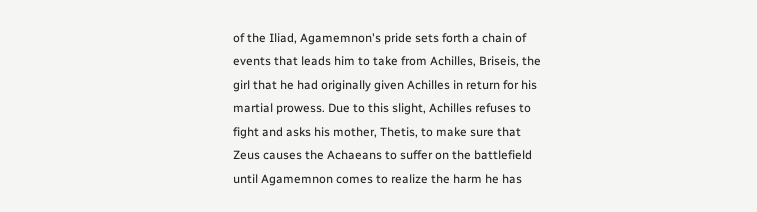of the Iliad, Agamemnon's pride sets forth a chain of events that leads him to take from Achilles, Briseis, the girl that he had originally given Achilles in return for his martial prowess. Due to this slight, Achilles refuses to fight and asks his mother, Thetis, to make sure that Zeus causes the Achaeans to suffer on the battlefield until Agamemnon comes to realize the harm he has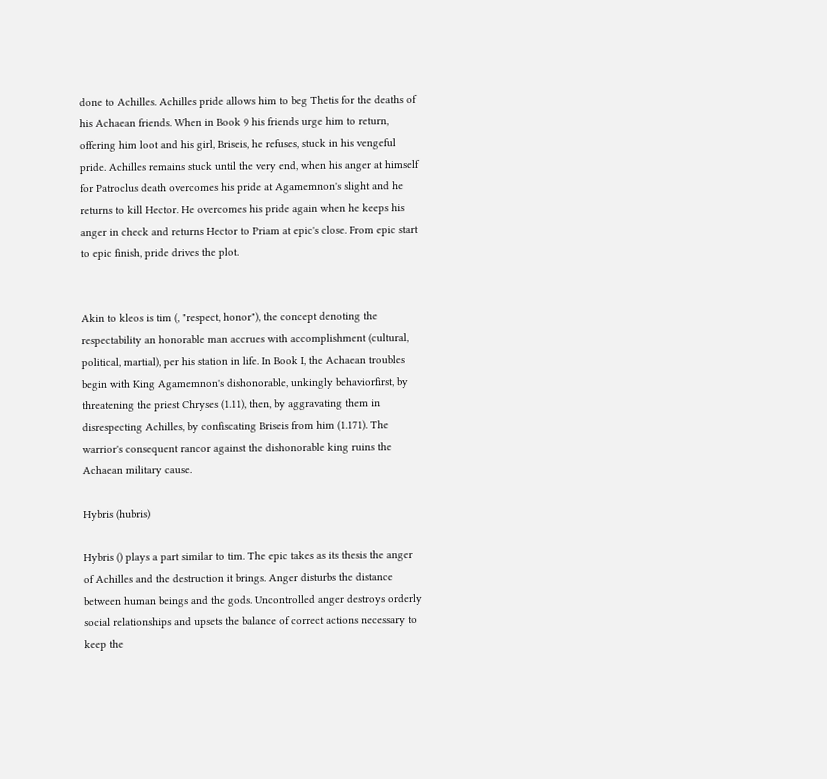done to Achilles. Achilles pride allows him to beg Thetis for the deaths of his Achaean friends. When in Book 9 his friends urge him to return, offering him loot and his girl, Briseis, he refuses, stuck in his vengeful pride. Achilles remains stuck until the very end, when his anger at himself for Patroclus death overcomes his pride at Agamemnon's slight and he returns to kill Hector. He overcomes his pride again when he keeps his anger in check and returns Hector to Priam at epic's close. From epic start to epic finish, pride drives the plot.


Akin to kleos is tim (, "respect, honor"), the concept denoting the respectability an honorable man accrues with accomplishment (cultural, political, martial), per his station in life. In Book I, the Achaean troubles begin with King Agamemnon's dishonorable, unkingly behaviorfirst, by threatening the priest Chryses (1.11), then, by aggravating them in disrespecting Achilles, by confiscating Briseis from him (1.171). The warrior's consequent rancor against the dishonorable king ruins the Achaean military cause.

Hybris (hubris)

Hybris () plays a part similar to tim. The epic takes as its thesis the anger of Achilles and the destruction it brings. Anger disturbs the distance between human beings and the gods. Uncontrolled anger destroys orderly social relationships and upsets the balance of correct actions necessary to keep the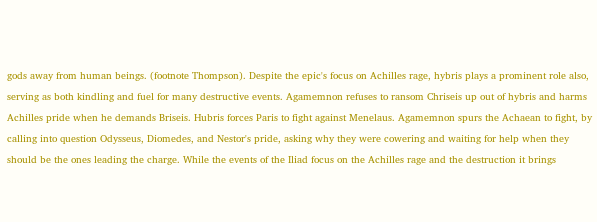gods away from human beings. (footnote Thompson). Despite the epic's focus on Achilles rage, hybris plays a prominent role also, serving as both kindling and fuel for many destructive events. Agamemnon refuses to ransom Chriseis up out of hybris and harms Achilles pride when he demands Briseis. Hubris forces Paris to fight against Menelaus. Agamemnon spurs the Achaean to fight, by calling into question Odysseus, Diomedes, and Nestor's pride, asking why they were cowering and waiting for help when they should be the ones leading the charge. While the events of the Iliad focus on the Achilles rage and the destruction it brings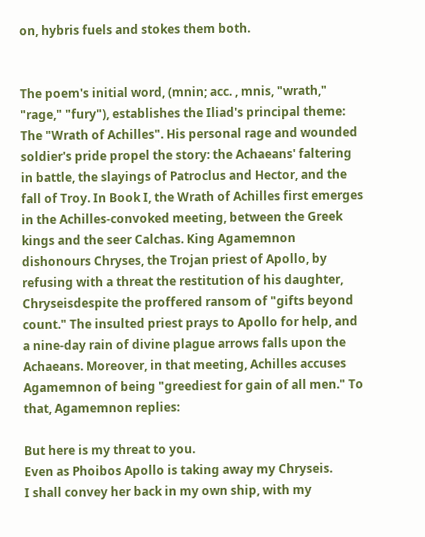on, hybris fuels and stokes them both.


The poem's initial word, (mnin; acc. , mnis, "wrath," "rage," "fury"), establishes the Iliad's principal theme: The "Wrath of Achilles". His personal rage and wounded soldier's pride propel the story: the Achaeans' faltering in battle, the slayings of Patroclus and Hector, and the fall of Troy. In Book I, the Wrath of Achilles first emerges in the Achilles-convoked meeting, between the Greek kings and the seer Calchas. King Agamemnon dishonours Chryses, the Trojan priest of Apollo, by refusing with a threat the restitution of his daughter, Chryseisdespite the proffered ransom of "gifts beyond count." The insulted priest prays to Apollo for help, and a nine-day rain of divine plague arrows falls upon the Achaeans. Moreover, in that meeting, Achilles accuses Agamemnon of being "greediest for gain of all men." To that, Agamemnon replies:

But here is my threat to you.
Even as Phoibos Apollo is taking away my Chryseis.
I shall convey her back in my own ship, with my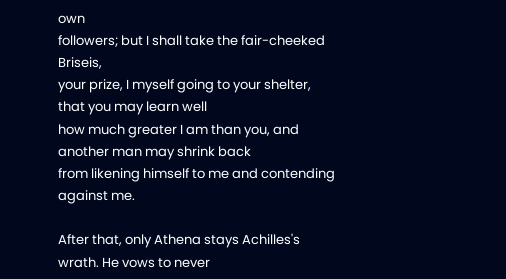own
followers; but I shall take the fair-cheeked Briseis,
your prize, I myself going to your shelter, that you may learn well
how much greater I am than you, and another man may shrink back
from likening himself to me and contending against me.

After that, only Athena stays Achilles's wrath. He vows to never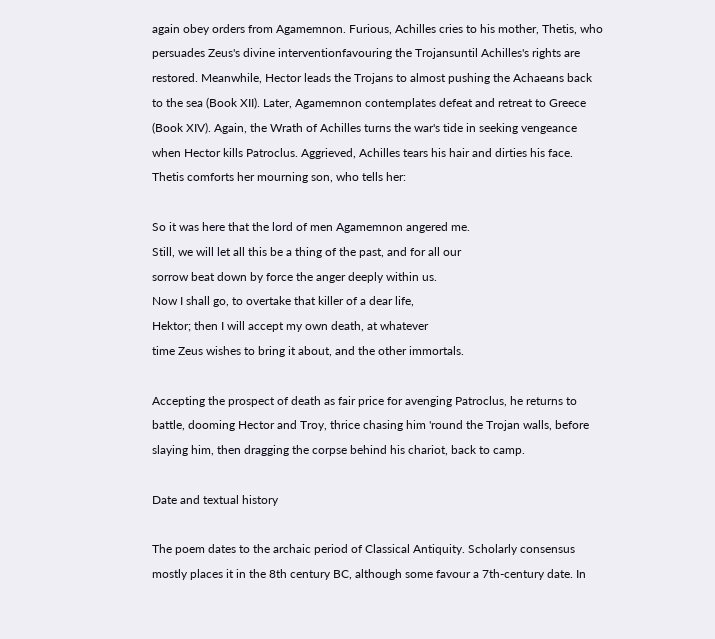again obey orders from Agamemnon. Furious, Achilles cries to his mother, Thetis, who persuades Zeus's divine interventionfavouring the Trojansuntil Achilles's rights are restored. Meanwhile, Hector leads the Trojans to almost pushing the Achaeans back to the sea (Book XII). Later, Agamemnon contemplates defeat and retreat to Greece (Book XIV). Again, the Wrath of Achilles turns the war's tide in seeking vengeance when Hector kills Patroclus. Aggrieved, Achilles tears his hair and dirties his face. Thetis comforts her mourning son, who tells her:

So it was here that the lord of men Agamemnon angered me.
Still, we will let all this be a thing of the past, and for all our
sorrow beat down by force the anger deeply within us.
Now I shall go, to overtake that killer of a dear life,
Hektor; then I will accept my own death, at whatever
time Zeus wishes to bring it about, and the other immortals.

Accepting the prospect of death as fair price for avenging Patroclus, he returns to battle, dooming Hector and Troy, thrice chasing him 'round the Trojan walls, before slaying him, then dragging the corpse behind his chariot, back to camp.

Date and textual history

The poem dates to the archaic period of Classical Antiquity. Scholarly consensus mostly places it in the 8th century BC, although some favour a 7th-century date. In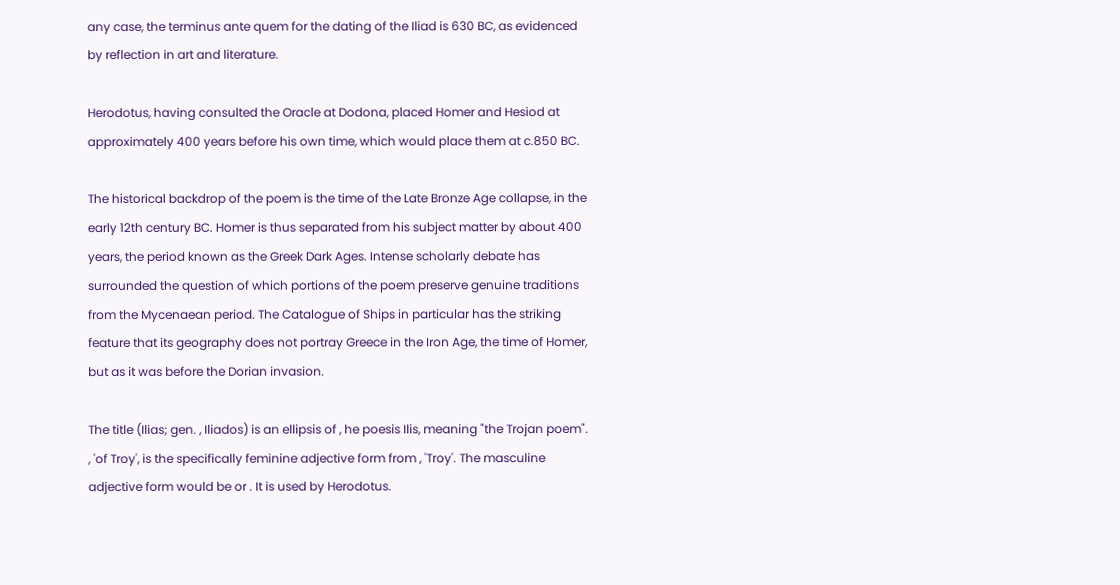any case, the terminus ante quem for the dating of the Iliad is 630 BC, as evidenced by reflection in art and literature.

Herodotus, having consulted the Oracle at Dodona, placed Homer and Hesiod at approximately 400 years before his own time, which would place them at c.850 BC.

The historical backdrop of the poem is the time of the Late Bronze Age collapse, in the early 12th century BC. Homer is thus separated from his subject matter by about 400 years, the period known as the Greek Dark Ages. Intense scholarly debate has surrounded the question of which portions of the poem preserve genuine traditions from the Mycenaean period. The Catalogue of Ships in particular has the striking feature that its geography does not portray Greece in the Iron Age, the time of Homer, but as it was before the Dorian invasion.

The title (Ilias; gen. , Iliados) is an ellipsis of , he poesis Ilis, meaning "the Trojan poem". , 'of Troy', is the specifically feminine adjective form from , 'Troy'. The masculine adjective form would be or . It is used by Herodotus.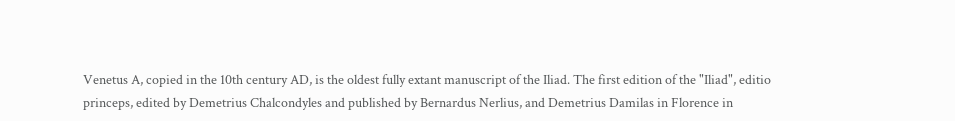Venetus A, copied in the 10th century AD, is the oldest fully extant manuscript of the Iliad. The first edition of the "Iliad", editio princeps, edited by Demetrius Chalcondyles and published by Bernardus Nerlius, and Demetrius Damilas in Florence in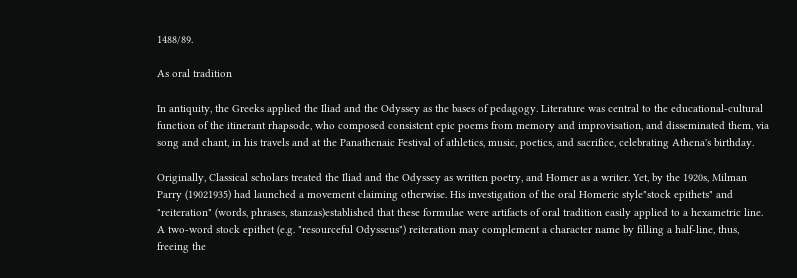1488/89.

As oral tradition

In antiquity, the Greeks applied the Iliad and the Odyssey as the bases of pedagogy. Literature was central to the educational-cultural function of the itinerant rhapsode, who composed consistent epic poems from memory and improvisation, and disseminated them, via song and chant, in his travels and at the Panathenaic Festival of athletics, music, poetics, and sacrifice, celebrating Athena's birthday.

Originally, Classical scholars treated the Iliad and the Odyssey as written poetry, and Homer as a writer. Yet, by the 1920s, Milman Parry (19021935) had launched a movement claiming otherwise. His investigation of the oral Homeric style"stock epithets" and "reiteration" (words, phrases, stanzas)established that these formulae were artifacts of oral tradition easily applied to a hexametric line. A two-word stock epithet (e.g. "resourceful Odysseus") reiteration may complement a character name by filling a half-line, thus, freeing the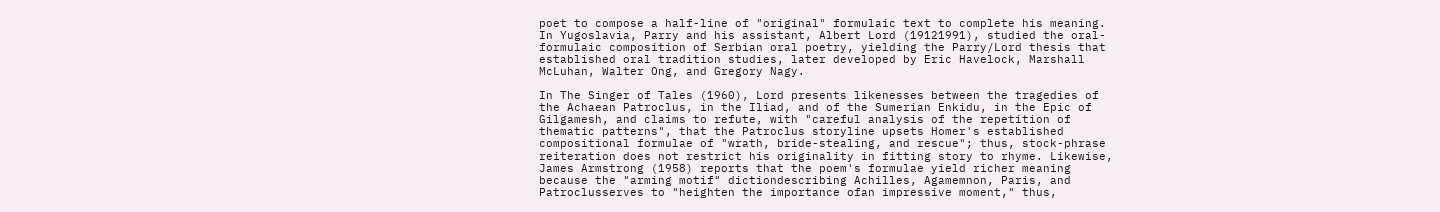poet to compose a half-line of "original" formulaic text to complete his meaning. In Yugoslavia, Parry and his assistant, Albert Lord (19121991), studied the oral-formulaic composition of Serbian oral poetry, yielding the Parry/Lord thesis that established oral tradition studies, later developed by Eric Havelock, Marshall McLuhan, Walter Ong, and Gregory Nagy.

In The Singer of Tales (1960), Lord presents likenesses between the tragedies of the Achaean Patroclus, in the Iliad, and of the Sumerian Enkidu, in the Epic of Gilgamesh, and claims to refute, with "careful analysis of the repetition of thematic patterns", that the Patroclus storyline upsets Homer's established compositional formulae of "wrath, bride-stealing, and rescue"; thus, stock-phrase reiteration does not restrict his originality in fitting story to rhyme. Likewise, James Armstrong (1958) reports that the poem's formulae yield richer meaning because the "arming motif" dictiondescribing Achilles, Agamemnon, Paris, and Patroclusserves to "heighten the importance ofan impressive moment," thus,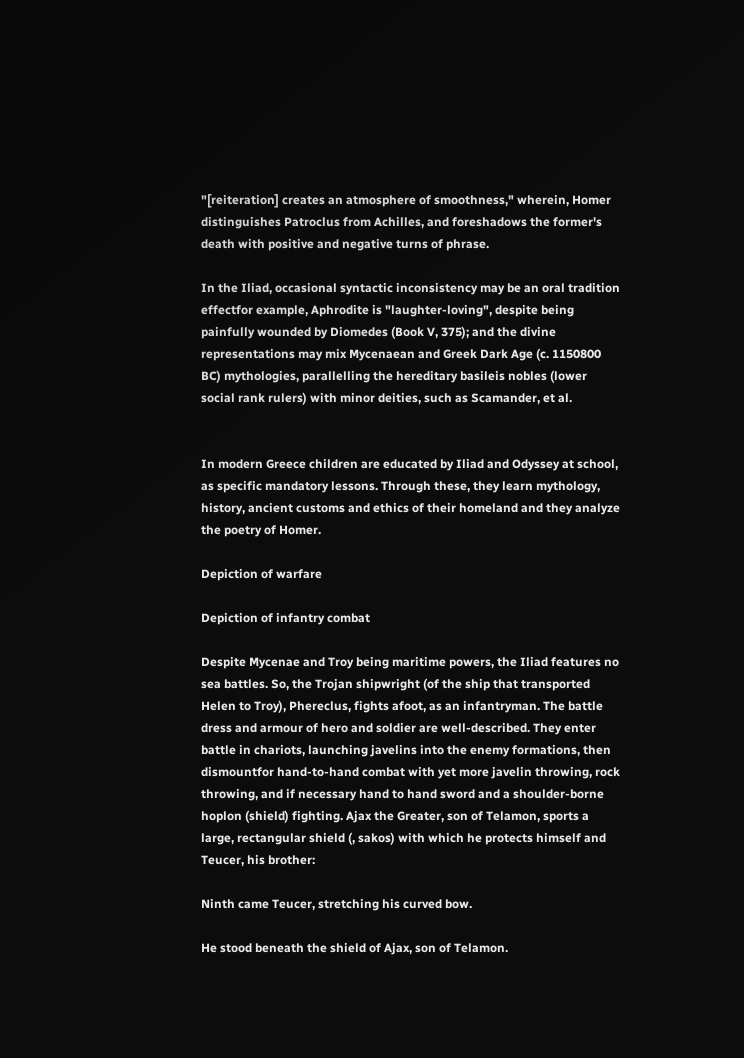"[reiteration] creates an atmosphere of smoothness," wherein, Homer distinguishes Patroclus from Achilles, and foreshadows the former's death with positive and negative turns of phrase.

In the Iliad, occasional syntactic inconsistency may be an oral tradition effectfor example, Aphrodite is "laughter-loving", despite being painfully wounded by Diomedes (Book V, 375); and the divine representations may mix Mycenaean and Greek Dark Age (c. 1150800 BC) mythologies, parallelling the hereditary basileis nobles (lower social rank rulers) with minor deities, such as Scamander, et al.


In modern Greece children are educated by Iliad and Odyssey at school, as specific mandatory lessons. Through these, they learn mythology, history, ancient customs and ethics of their homeland and they analyze the poetry of Homer.

Depiction of warfare

Depiction of infantry combat

Despite Mycenae and Troy being maritime powers, the Iliad features no sea battles. So, the Trojan shipwright (of the ship that transported Helen to Troy), Phereclus, fights afoot, as an infantryman. The battle dress and armour of hero and soldier are well-described. They enter battle in chariots, launching javelins into the enemy formations, then dismountfor hand-to-hand combat with yet more javelin throwing, rock throwing, and if necessary hand to hand sword and a shoulder-borne hoplon (shield) fighting. Ajax the Greater, son of Telamon, sports a large, rectangular shield (, sakos) with which he protects himself and Teucer, his brother:

Ninth came Teucer, stretching his curved bow.

He stood beneath the shield of Ajax, son of Telamon.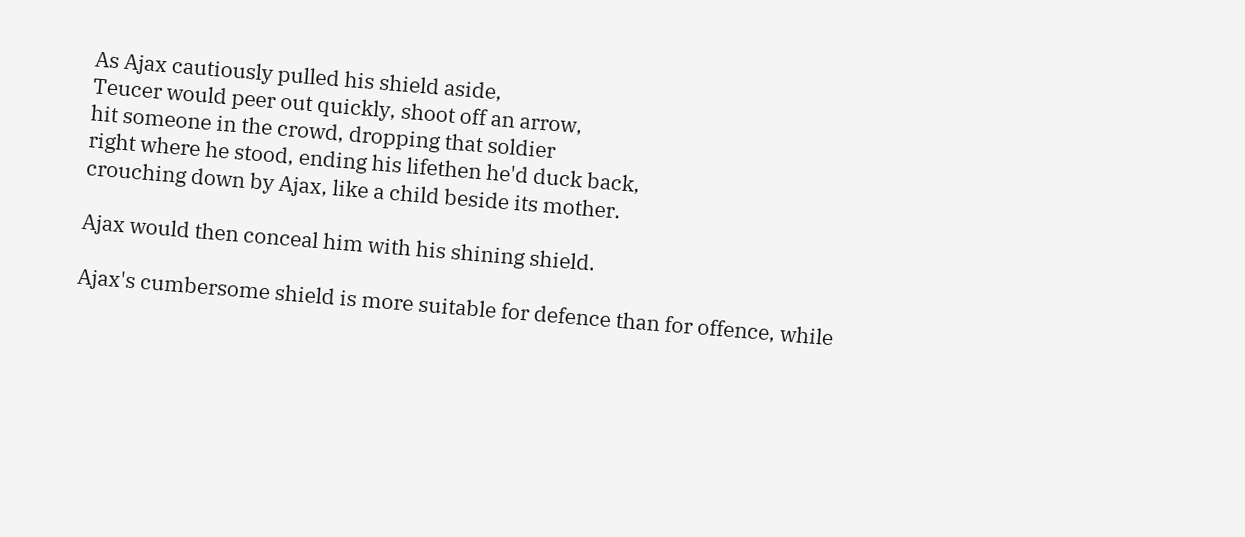As Ajax cautiously pulled his shield aside,
Teucer would peer out quickly, shoot off an arrow,
hit someone in the crowd, dropping that soldier
right where he stood, ending his lifethen he'd duck back,
crouching down by Ajax, like a child beside its mother.

Ajax would then conceal him with his shining shield.

Ajax's cumbersome shield is more suitable for defence than for offence, while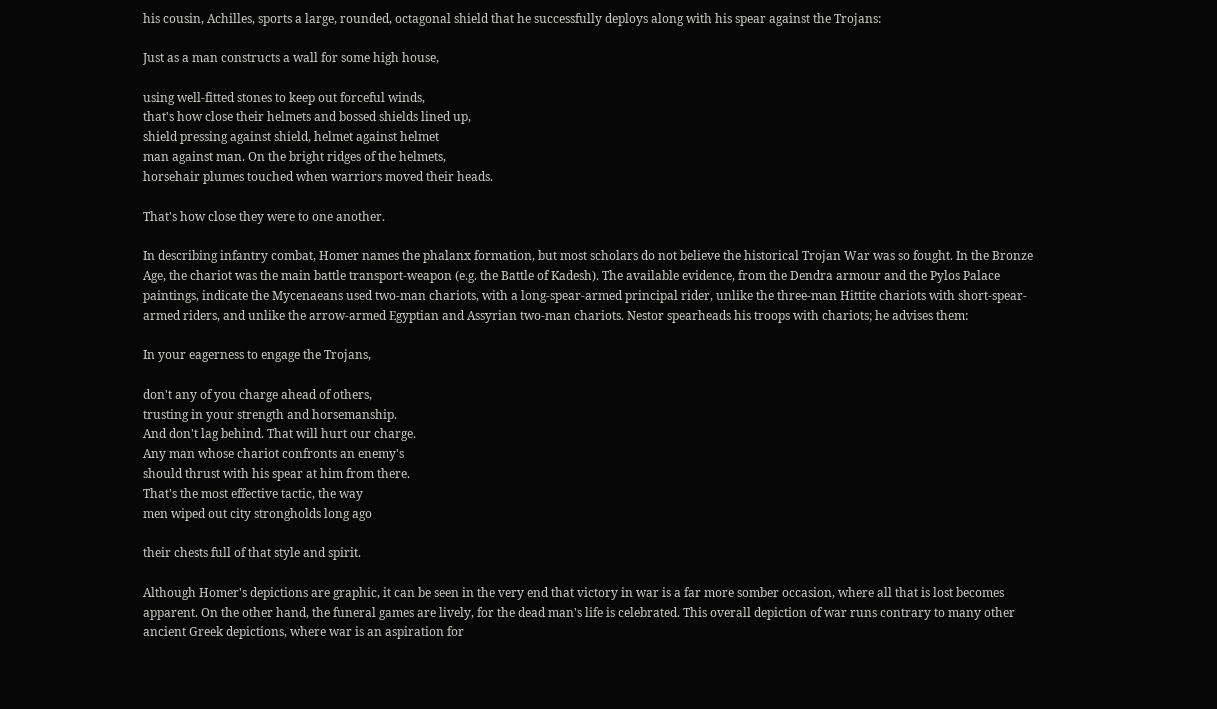his cousin, Achilles, sports a large, rounded, octagonal shield that he successfully deploys along with his spear against the Trojans:

Just as a man constructs a wall for some high house,

using well-fitted stones to keep out forceful winds,
that's how close their helmets and bossed shields lined up,
shield pressing against shield, helmet against helmet
man against man. On the bright ridges of the helmets,
horsehair plumes touched when warriors moved their heads.

That's how close they were to one another.

In describing infantry combat, Homer names the phalanx formation, but most scholars do not believe the historical Trojan War was so fought. In the Bronze Age, the chariot was the main battle transport-weapon (e.g. the Battle of Kadesh). The available evidence, from the Dendra armour and the Pylos Palace paintings, indicate the Mycenaeans used two-man chariots, with a long-spear-armed principal rider, unlike the three-man Hittite chariots with short-spear-armed riders, and unlike the arrow-armed Egyptian and Assyrian two-man chariots. Nestor spearheads his troops with chariots; he advises them:

In your eagerness to engage the Trojans,

don't any of you charge ahead of others,
trusting in your strength and horsemanship.
And don't lag behind. That will hurt our charge.
Any man whose chariot confronts an enemy's
should thrust with his spear at him from there.
That's the most effective tactic, the way
men wiped out city strongholds long ago

their chests full of that style and spirit.

Although Homer's depictions are graphic, it can be seen in the very end that victory in war is a far more somber occasion, where all that is lost becomes apparent. On the other hand, the funeral games are lively, for the dead man's life is celebrated. This overall depiction of war runs contrary to many other ancient Greek depictions, where war is an aspiration for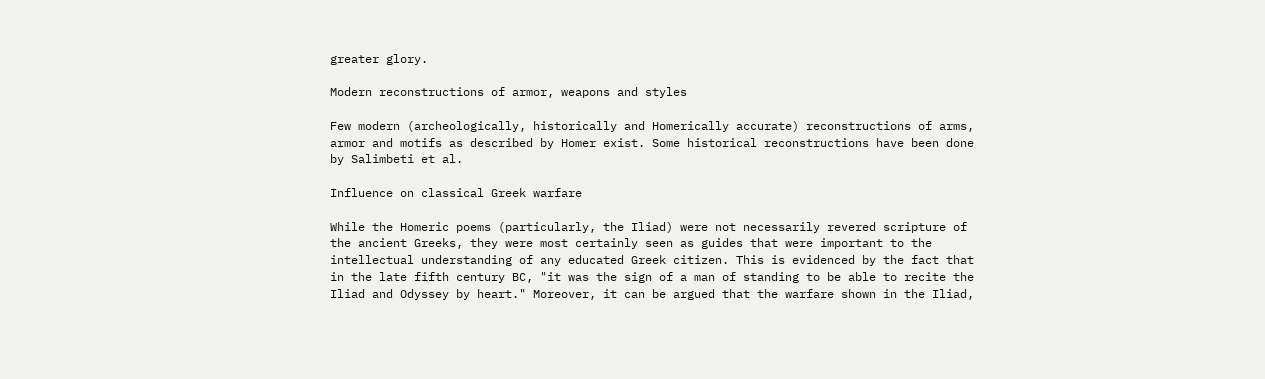greater glory.

Modern reconstructions of armor, weapons and styles

Few modern (archeologically, historically and Homerically accurate) reconstructions of arms, armor and motifs as described by Homer exist. Some historical reconstructions have been done by Salimbeti et al.

Influence on classical Greek warfare

While the Homeric poems (particularly, the Iliad) were not necessarily revered scripture of the ancient Greeks, they were most certainly seen as guides that were important to the intellectual understanding of any educated Greek citizen. This is evidenced by the fact that in the late fifth century BC, "it was the sign of a man of standing to be able to recite the Iliad and Odyssey by heart." Moreover, it can be argued that the warfare shown in the Iliad,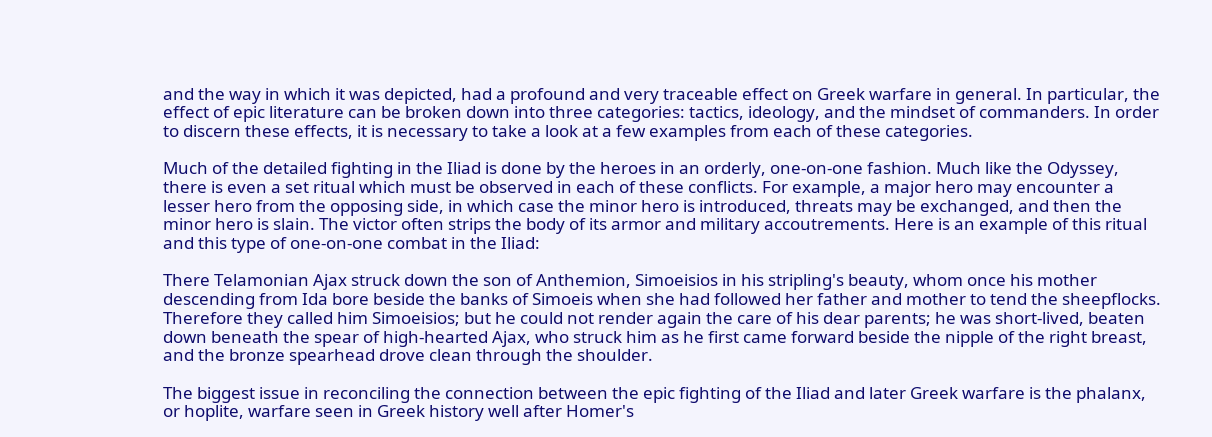and the way in which it was depicted, had a profound and very traceable effect on Greek warfare in general. In particular, the effect of epic literature can be broken down into three categories: tactics, ideology, and the mindset of commanders. In order to discern these effects, it is necessary to take a look at a few examples from each of these categories.

Much of the detailed fighting in the Iliad is done by the heroes in an orderly, one-on-one fashion. Much like the Odyssey, there is even a set ritual which must be observed in each of these conflicts. For example, a major hero may encounter a lesser hero from the opposing side, in which case the minor hero is introduced, threats may be exchanged, and then the minor hero is slain. The victor often strips the body of its armor and military accoutrements. Here is an example of this ritual and this type of one-on-one combat in the Iliad:

There Telamonian Ajax struck down the son of Anthemion, Simoeisios in his stripling's beauty, whom once his mother descending from Ida bore beside the banks of Simoeis when she had followed her father and mother to tend the sheepflocks. Therefore they called him Simoeisios; but he could not render again the care of his dear parents; he was short-lived, beaten down beneath the spear of high-hearted Ajax, who struck him as he first came forward beside the nipple of the right breast, and the bronze spearhead drove clean through the shoulder.

The biggest issue in reconciling the connection between the epic fighting of the Iliad and later Greek warfare is the phalanx, or hoplite, warfare seen in Greek history well after Homer's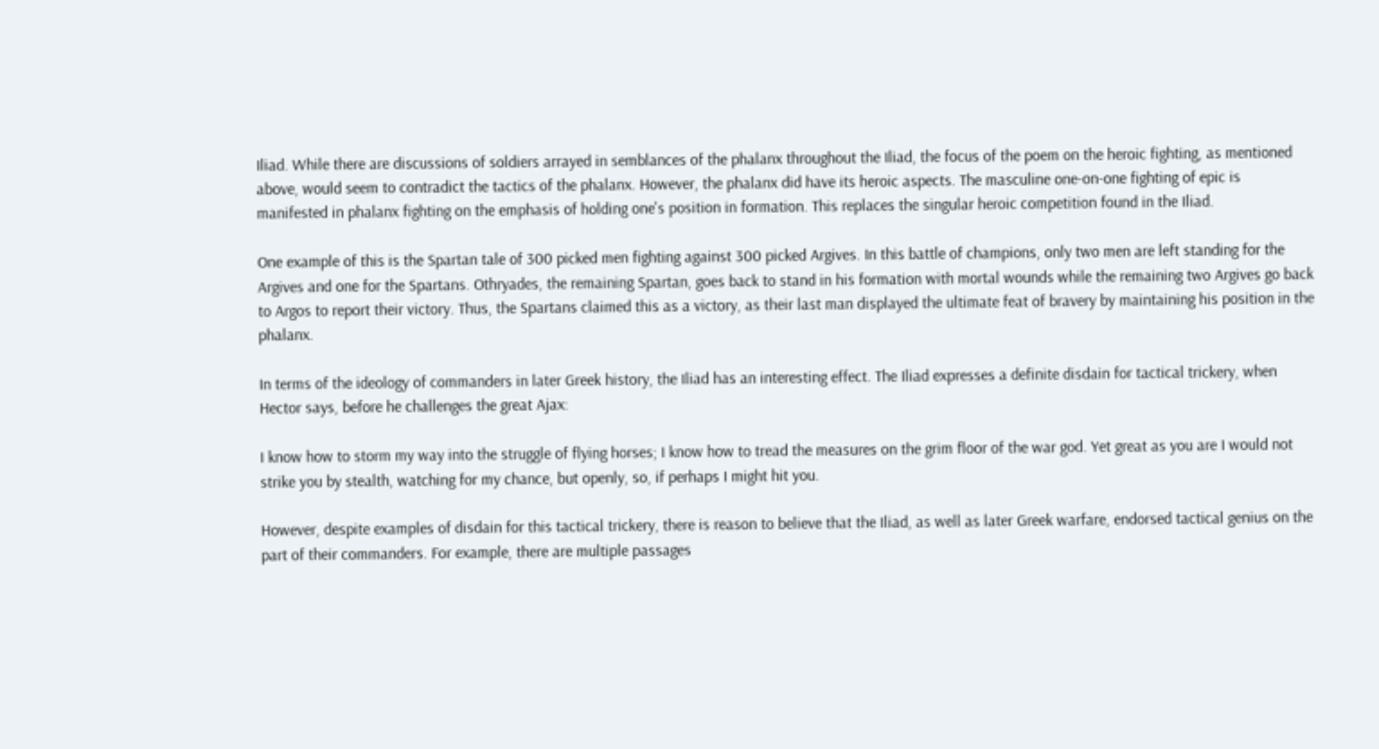Iliad. While there are discussions of soldiers arrayed in semblances of the phalanx throughout the Iliad, the focus of the poem on the heroic fighting, as mentioned above, would seem to contradict the tactics of the phalanx. However, the phalanx did have its heroic aspects. The masculine one-on-one fighting of epic is manifested in phalanx fighting on the emphasis of holding one's position in formation. This replaces the singular heroic competition found in the Iliad.

One example of this is the Spartan tale of 300 picked men fighting against 300 picked Argives. In this battle of champions, only two men are left standing for the Argives and one for the Spartans. Othryades, the remaining Spartan, goes back to stand in his formation with mortal wounds while the remaining two Argives go back to Argos to report their victory. Thus, the Spartans claimed this as a victory, as their last man displayed the ultimate feat of bravery by maintaining his position in the phalanx.

In terms of the ideology of commanders in later Greek history, the Iliad has an interesting effect. The Iliad expresses a definite disdain for tactical trickery, when Hector says, before he challenges the great Ajax:

I know how to storm my way into the struggle of flying horses; I know how to tread the measures on the grim floor of the war god. Yet great as you are I would not strike you by stealth, watching for my chance, but openly, so, if perhaps I might hit you.

However, despite examples of disdain for this tactical trickery, there is reason to believe that the Iliad, as well as later Greek warfare, endorsed tactical genius on the part of their commanders. For example, there are multiple passages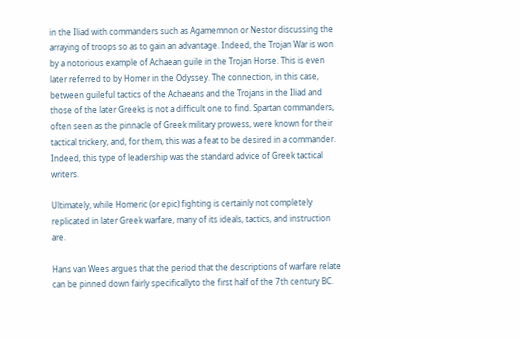in the Iliad with commanders such as Agamemnon or Nestor discussing the arraying of troops so as to gain an advantage. Indeed, the Trojan War is won by a notorious example of Achaean guile in the Trojan Horse. This is even later referred to by Homer in the Odyssey. The connection, in this case, between guileful tactics of the Achaeans and the Trojans in the Iliad and those of the later Greeks is not a difficult one to find. Spartan commanders, often seen as the pinnacle of Greek military prowess, were known for their tactical trickery, and, for them, this was a feat to be desired in a commander. Indeed, this type of leadership was the standard advice of Greek tactical writers.

Ultimately, while Homeric (or epic) fighting is certainly not completely replicated in later Greek warfare, many of its ideals, tactics, and instruction are.

Hans van Wees argues that the period that the descriptions of warfare relate can be pinned down fairly specificallyto the first half of the 7th century BC.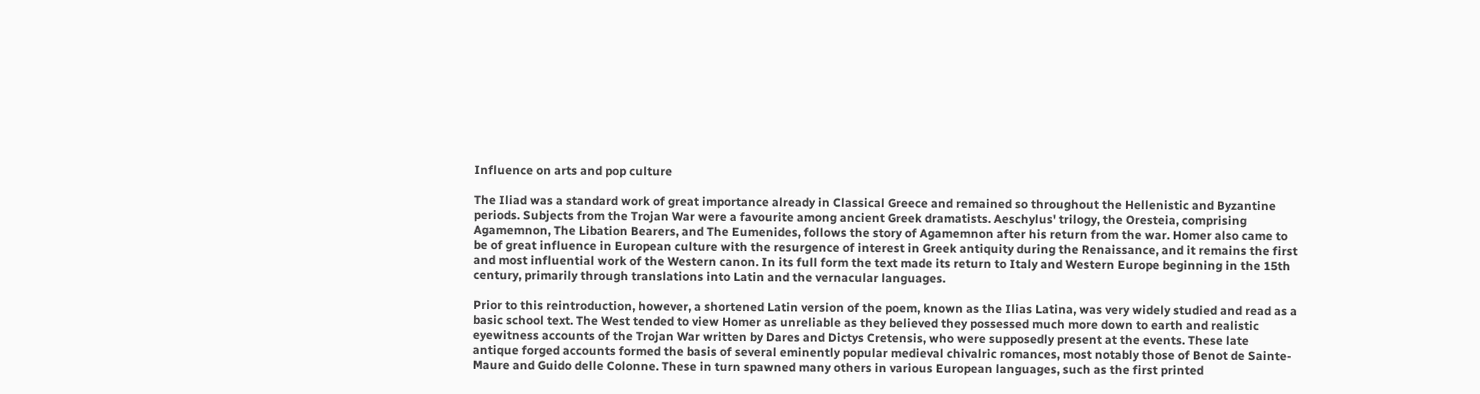Influence on arts and pop culture

The Iliad was a standard work of great importance already in Classical Greece and remained so throughout the Hellenistic and Byzantine periods. Subjects from the Trojan War were a favourite among ancient Greek dramatists. Aeschylus' trilogy, the Oresteia, comprising Agamemnon, The Libation Bearers, and The Eumenides, follows the story of Agamemnon after his return from the war. Homer also came to be of great influence in European culture with the resurgence of interest in Greek antiquity during the Renaissance, and it remains the first and most influential work of the Western canon. In its full form the text made its return to Italy and Western Europe beginning in the 15th century, primarily through translations into Latin and the vernacular languages.

Prior to this reintroduction, however, a shortened Latin version of the poem, known as the Ilias Latina, was very widely studied and read as a basic school text. The West tended to view Homer as unreliable as they believed they possessed much more down to earth and realistic eyewitness accounts of the Trojan War written by Dares and Dictys Cretensis, who were supposedly present at the events. These late antique forged accounts formed the basis of several eminently popular medieval chivalric romances, most notably those of Benot de Sainte-Maure and Guido delle Colonne. These in turn spawned many others in various European languages, such as the first printed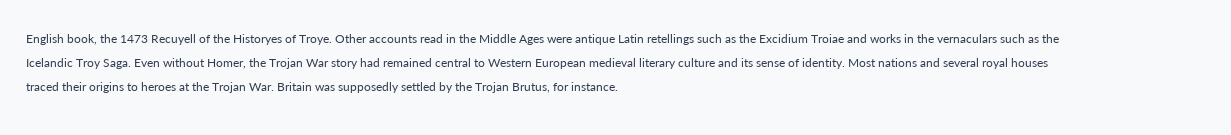English book, the 1473 Recuyell of the Historyes of Troye. Other accounts read in the Middle Ages were antique Latin retellings such as the Excidium Troiae and works in the vernaculars such as the Icelandic Troy Saga. Even without Homer, the Trojan War story had remained central to Western European medieval literary culture and its sense of identity. Most nations and several royal houses traced their origins to heroes at the Trojan War. Britain was supposedly settled by the Trojan Brutus, for instance.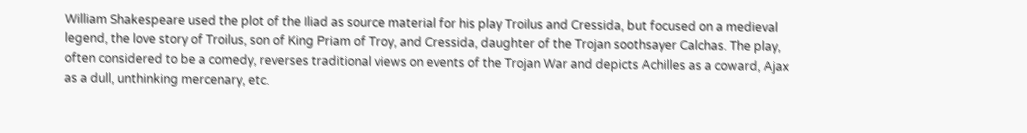William Shakespeare used the plot of the Iliad as source material for his play Troilus and Cressida, but focused on a medieval legend, the love story of Troilus, son of King Priam of Troy, and Cressida, daughter of the Trojan soothsayer Calchas. The play, often considered to be a comedy, reverses traditional views on events of the Trojan War and depicts Achilles as a coward, Ajax as a dull, unthinking mercenary, etc.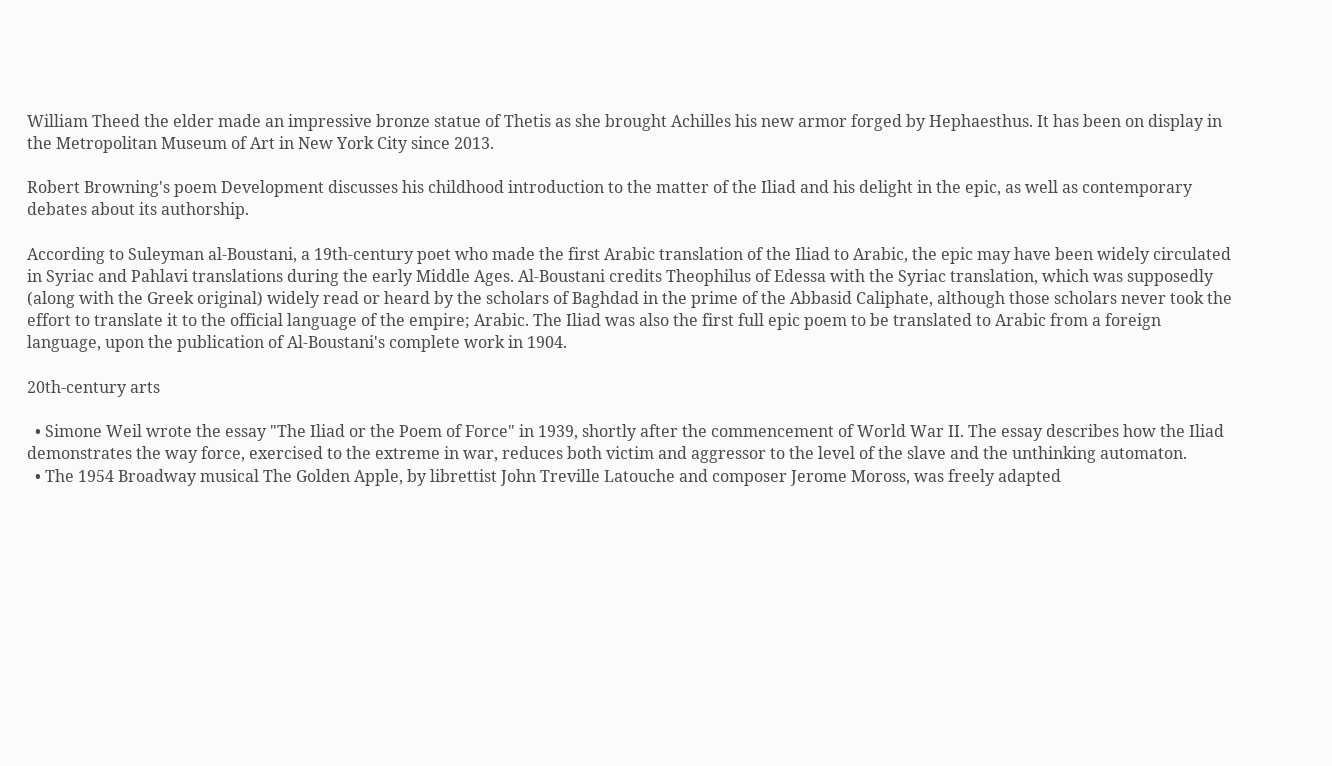William Theed the elder made an impressive bronze statue of Thetis as she brought Achilles his new armor forged by Hephaesthus. It has been on display in the Metropolitan Museum of Art in New York City since 2013.

Robert Browning's poem Development discusses his childhood introduction to the matter of the Iliad and his delight in the epic, as well as contemporary debates about its authorship.

According to Suleyman al-Boustani, a 19th-century poet who made the first Arabic translation of the Iliad to Arabic, the epic may have been widely circulated in Syriac and Pahlavi translations during the early Middle Ages. Al-Boustani credits Theophilus of Edessa with the Syriac translation, which was supposedly (along with the Greek original) widely read or heard by the scholars of Baghdad in the prime of the Abbasid Caliphate, although those scholars never took the effort to translate it to the official language of the empire; Arabic. The Iliad was also the first full epic poem to be translated to Arabic from a foreign language, upon the publication of Al-Boustani's complete work in 1904.

20th-century arts

  • Simone Weil wrote the essay "The Iliad or the Poem of Force" in 1939, shortly after the commencement of World War II. The essay describes how the Iliad demonstrates the way force, exercised to the extreme in war, reduces both victim and aggressor to the level of the slave and the unthinking automaton.
  • The 1954 Broadway musical The Golden Apple, by librettist John Treville Latouche and composer Jerome Moross, was freely adapted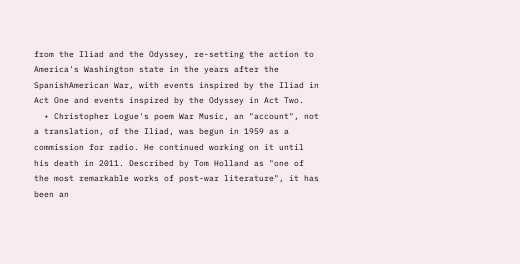from the Iliad and the Odyssey, re-setting the action to America's Washington state in the years after the SpanishAmerican War, with events inspired by the Iliad in Act One and events inspired by the Odyssey in Act Two.
  • Christopher Logue's poem War Music, an "account", not a translation, of the Iliad, was begun in 1959 as a commission for radio. He continued working on it until his death in 2011. Described by Tom Holland as "one of the most remarkable works of post-war literature", it has been an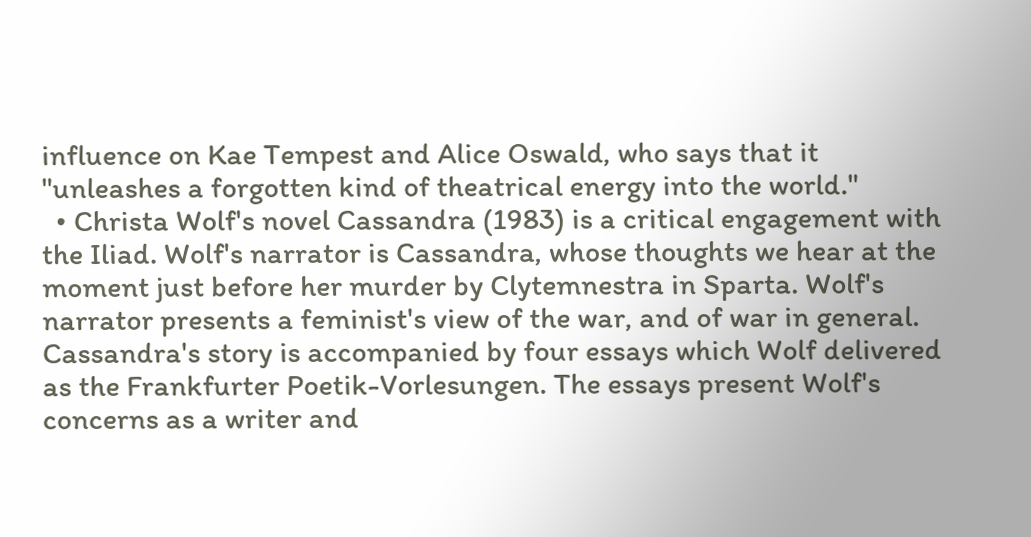influence on Kae Tempest and Alice Oswald, who says that it "unleashes a forgotten kind of theatrical energy into the world."
  • Christa Wolf's novel Cassandra (1983) is a critical engagement with the Iliad. Wolf's narrator is Cassandra, whose thoughts we hear at the moment just before her murder by Clytemnestra in Sparta. Wolf's narrator presents a feminist's view of the war, and of war in general. Cassandra's story is accompanied by four essays which Wolf delivered as the Frankfurter Poetik-Vorlesungen. The essays present Wolf's concerns as a writer and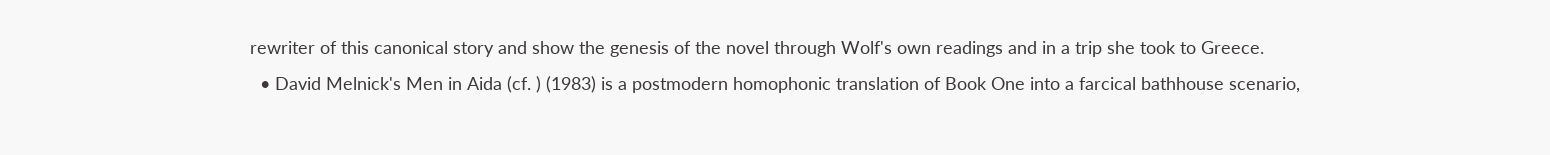rewriter of this canonical story and show the genesis of the novel through Wolf's own readings and in a trip she took to Greece.
  • David Melnick's Men in Aida (cf. ) (1983) is a postmodern homophonic translation of Book One into a farcical bathhouse scenario,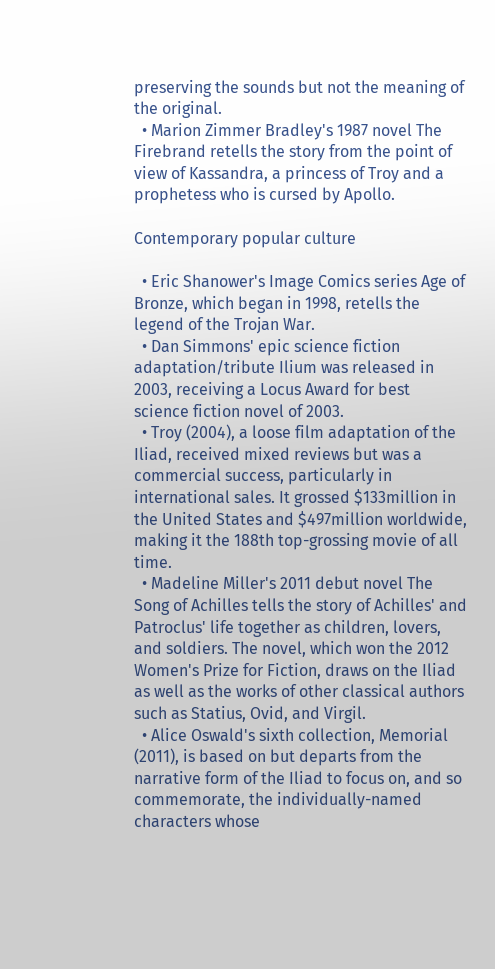preserving the sounds but not the meaning of the original.
  • Marion Zimmer Bradley's 1987 novel The Firebrand retells the story from the point of view of Kassandra, a princess of Troy and a prophetess who is cursed by Apollo.

Contemporary popular culture

  • Eric Shanower's Image Comics series Age of Bronze, which began in 1998, retells the legend of the Trojan War.
  • Dan Simmons' epic science fiction adaptation/tribute Ilium was released in 2003, receiving a Locus Award for best science fiction novel of 2003.
  • Troy (2004), a loose film adaptation of the Iliad, received mixed reviews but was a commercial success, particularly in international sales. It grossed $133million in the United States and $497million worldwide, making it the 188th top-grossing movie of all time.
  • Madeline Miller's 2011 debut novel The Song of Achilles tells the story of Achilles' and Patroclus' life together as children, lovers, and soldiers. The novel, which won the 2012 Women's Prize for Fiction, draws on the Iliad as well as the works of other classical authors such as Statius, Ovid, and Virgil.
  • Alice Oswald's sixth collection, Memorial (2011), is based on but departs from the narrative form of the Iliad to focus on, and so commemorate, the individually-named characters whose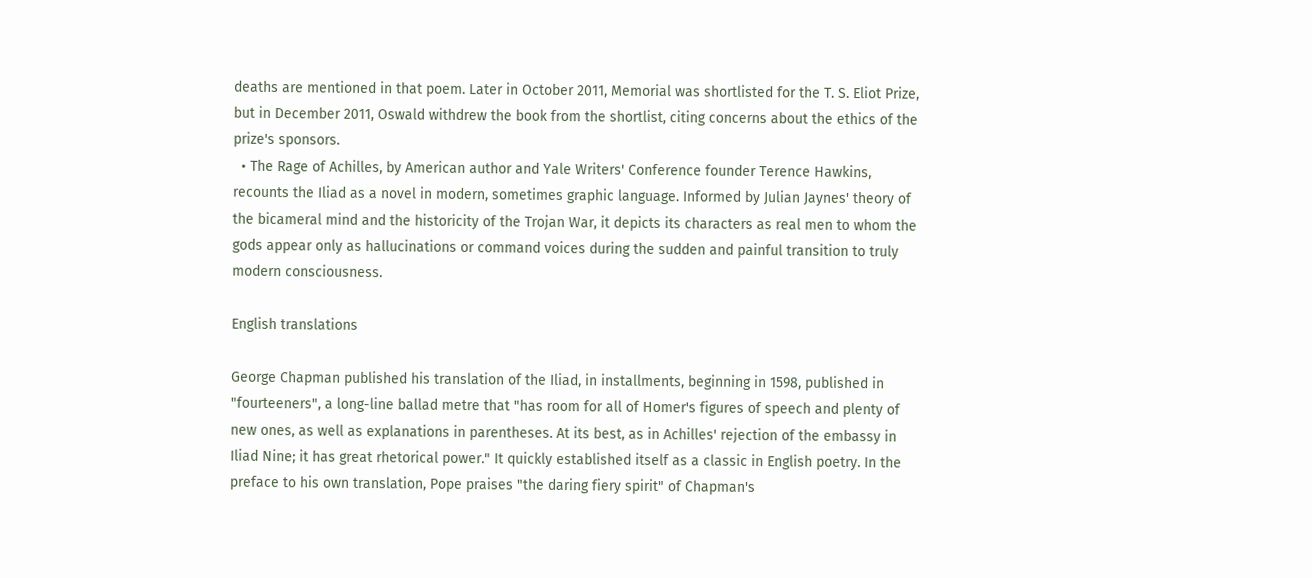deaths are mentioned in that poem. Later in October 2011, Memorial was shortlisted for the T. S. Eliot Prize, but in December 2011, Oswald withdrew the book from the shortlist, citing concerns about the ethics of the prize's sponsors.
  • The Rage of Achilles, by American author and Yale Writers' Conference founder Terence Hawkins, recounts the Iliad as a novel in modern, sometimes graphic language. Informed by Julian Jaynes' theory of the bicameral mind and the historicity of the Trojan War, it depicts its characters as real men to whom the gods appear only as hallucinations or command voices during the sudden and painful transition to truly modern consciousness.

English translations

George Chapman published his translation of the Iliad, in installments, beginning in 1598, published in "fourteeners", a long-line ballad metre that "has room for all of Homer's figures of speech and plenty of new ones, as well as explanations in parentheses. At its best, as in Achilles' rejection of the embassy in Iliad Nine; it has great rhetorical power." It quickly established itself as a classic in English poetry. In the preface to his own translation, Pope praises "the daring fiery spirit" of Chapman's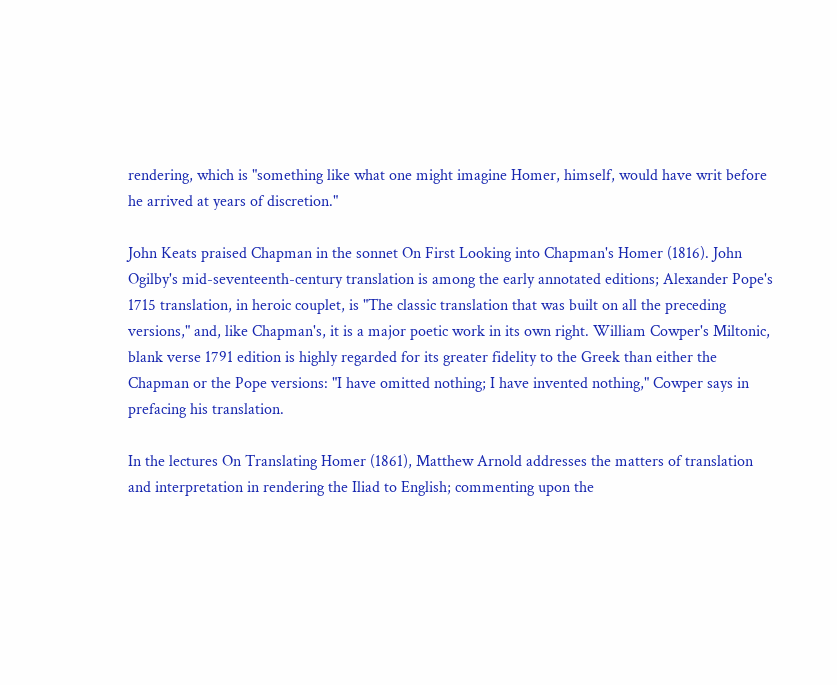rendering, which is "something like what one might imagine Homer, himself, would have writ before he arrived at years of discretion."

John Keats praised Chapman in the sonnet On First Looking into Chapman's Homer (1816). John Ogilby's mid-seventeenth-century translation is among the early annotated editions; Alexander Pope's 1715 translation, in heroic couplet, is "The classic translation that was built on all the preceding versions," and, like Chapman's, it is a major poetic work in its own right. William Cowper's Miltonic, blank verse 1791 edition is highly regarded for its greater fidelity to the Greek than either the Chapman or the Pope versions: "I have omitted nothing; I have invented nothing," Cowper says in prefacing his translation.

In the lectures On Translating Homer (1861), Matthew Arnold addresses the matters of translation and interpretation in rendering the Iliad to English; commenting upon the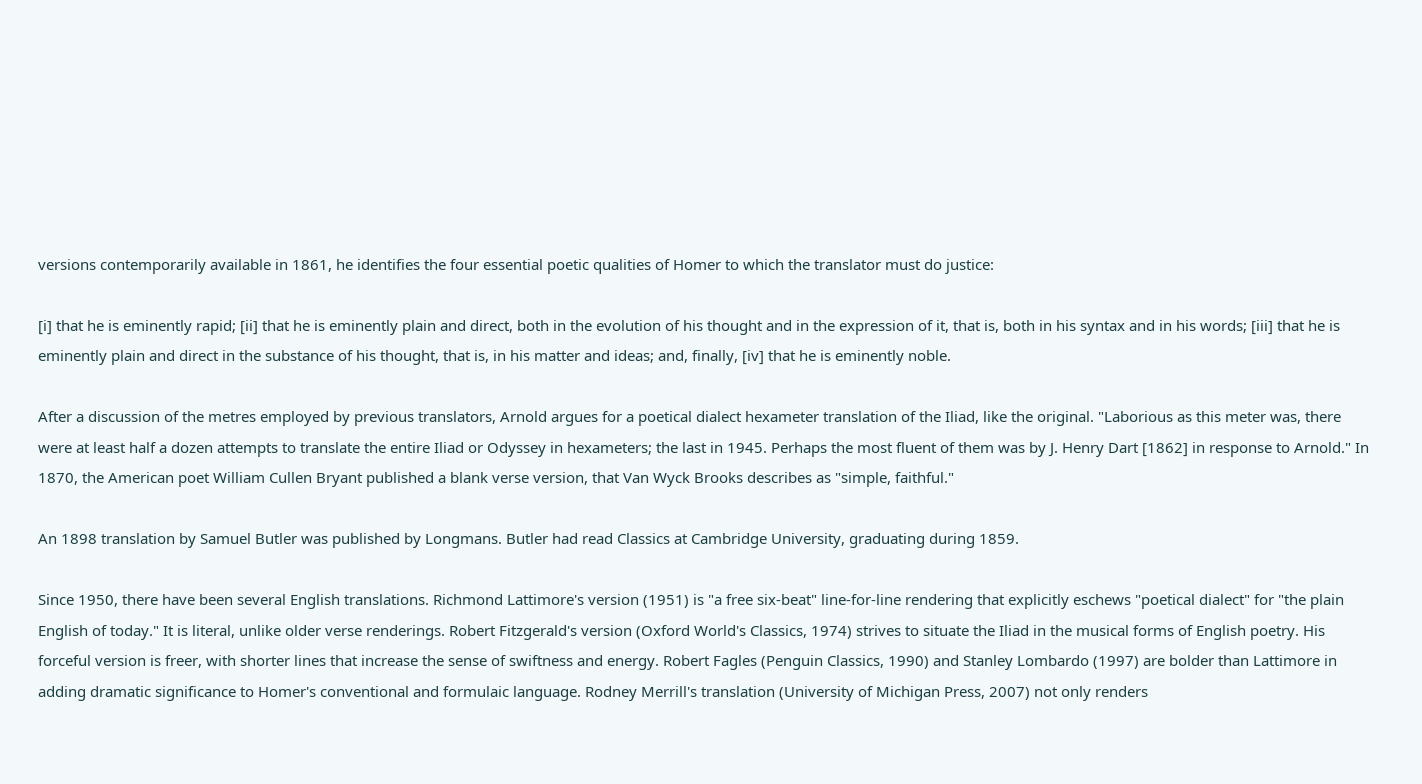versions contemporarily available in 1861, he identifies the four essential poetic qualities of Homer to which the translator must do justice:

[i] that he is eminently rapid; [ii] that he is eminently plain and direct, both in the evolution of his thought and in the expression of it, that is, both in his syntax and in his words; [iii] that he is eminently plain and direct in the substance of his thought, that is, in his matter and ideas; and, finally, [iv] that he is eminently noble.

After a discussion of the metres employed by previous translators, Arnold argues for a poetical dialect hexameter translation of the Iliad, like the original. "Laborious as this meter was, there were at least half a dozen attempts to translate the entire Iliad or Odyssey in hexameters; the last in 1945. Perhaps the most fluent of them was by J. Henry Dart [1862] in response to Arnold." In 1870, the American poet William Cullen Bryant published a blank verse version, that Van Wyck Brooks describes as "simple, faithful."

An 1898 translation by Samuel Butler was published by Longmans. Butler had read Classics at Cambridge University, graduating during 1859.

Since 1950, there have been several English translations. Richmond Lattimore's version (1951) is "a free six-beat" line-for-line rendering that explicitly eschews "poetical dialect" for "the plain English of today." It is literal, unlike older verse renderings. Robert Fitzgerald's version (Oxford World's Classics, 1974) strives to situate the Iliad in the musical forms of English poetry. His forceful version is freer, with shorter lines that increase the sense of swiftness and energy. Robert Fagles (Penguin Classics, 1990) and Stanley Lombardo (1997) are bolder than Lattimore in adding dramatic significance to Homer's conventional and formulaic language. Rodney Merrill's translation (University of Michigan Press, 2007) not only renders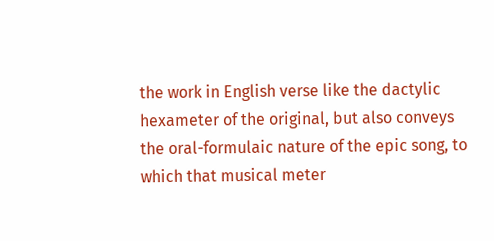the work in English verse like the dactylic hexameter of the original, but also conveys the oral-formulaic nature of the epic song, to which that musical meter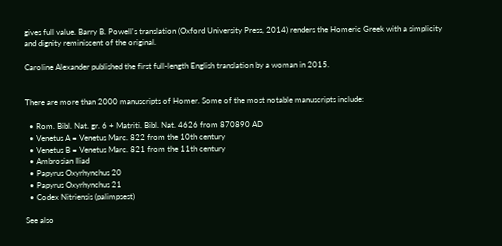gives full value. Barry B. Powell's translation (Oxford University Press, 2014) renders the Homeric Greek with a simplicity and dignity reminiscent of the original.

Caroline Alexander published the first full-length English translation by a woman in 2015.


There are more than 2000 manuscripts of Homer. Some of the most notable manuscripts include:

  • Rom. Bibl. Nat. gr. 6 + Matriti. Bibl. Nat. 4626 from 870890 AD
  • Venetus A = Venetus Marc. 822 from the 10th century
  • Venetus B = Venetus Marc. 821 from the 11th century
  • Ambrosian Iliad
  • Papyrus Oxyrhynchus 20
  • Papyrus Oxyrhynchus 21
  • Codex Nitriensis (palimpsest)

See also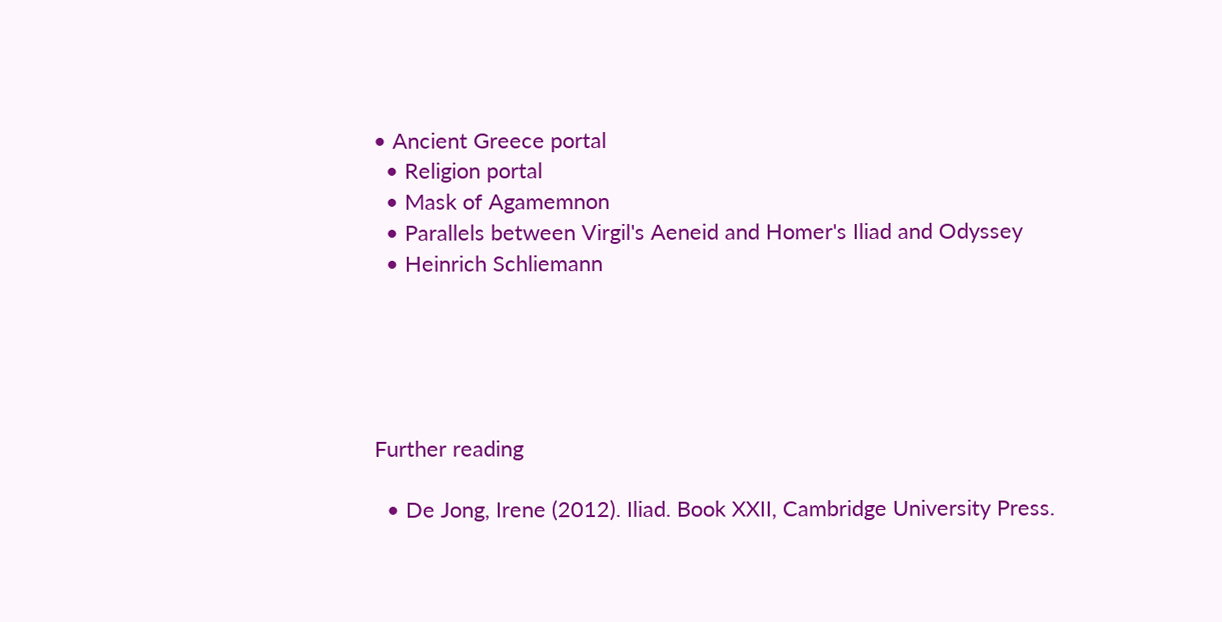• Ancient Greece portal
  • Religion portal
  • Mask of Agamemnon
  • Parallels between Virgil's Aeneid and Homer's Iliad and Odyssey
  • Heinrich Schliemann





Further reading

  • De Jong, Irene (2012). Iliad. Book XXII, Cambridge University Press.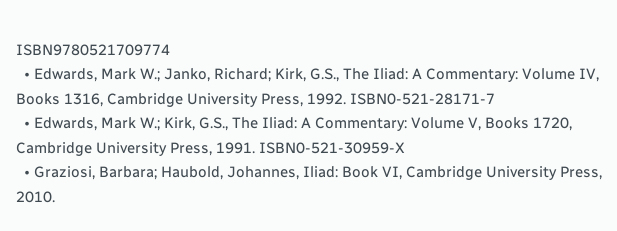ISBN9780521709774
  • Edwards, Mark W.; Janko, Richard; Kirk, G.S., The Iliad: A Commentary: Volume IV, Books 1316, Cambridge University Press, 1992. ISBN0-521-28171-7
  • Edwards, Mark W.; Kirk, G.S., The Iliad: A Commentary: Volume V, Books 1720, Cambridge University Press, 1991. ISBN0-521-30959-X
  • Graziosi, Barbara; Haubold, Johannes, Iliad: Book VI, Cambridge University Press, 2010.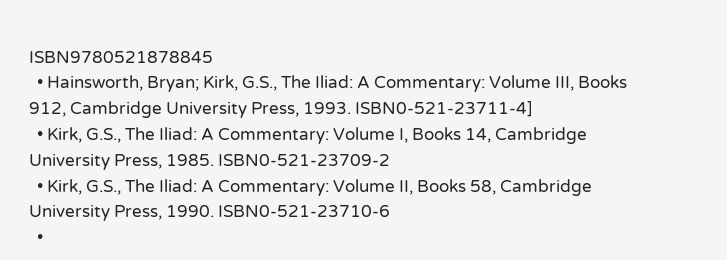ISBN9780521878845
  • Hainsworth, Bryan; Kirk, G.S., The Iliad: A Commentary: Volume III, Books 912, Cambridge University Press, 1993. ISBN0-521-23711-4]
  • Kirk, G.S., The Iliad: A Commentary: Volume I, Books 14, Cambridge University Press, 1985. ISBN0-521-23709-2
  • Kirk, G.S., The Iliad: A Commentary: Volume II, Books 58, Cambridge University Press, 1990. ISBN0-521-23710-6
  •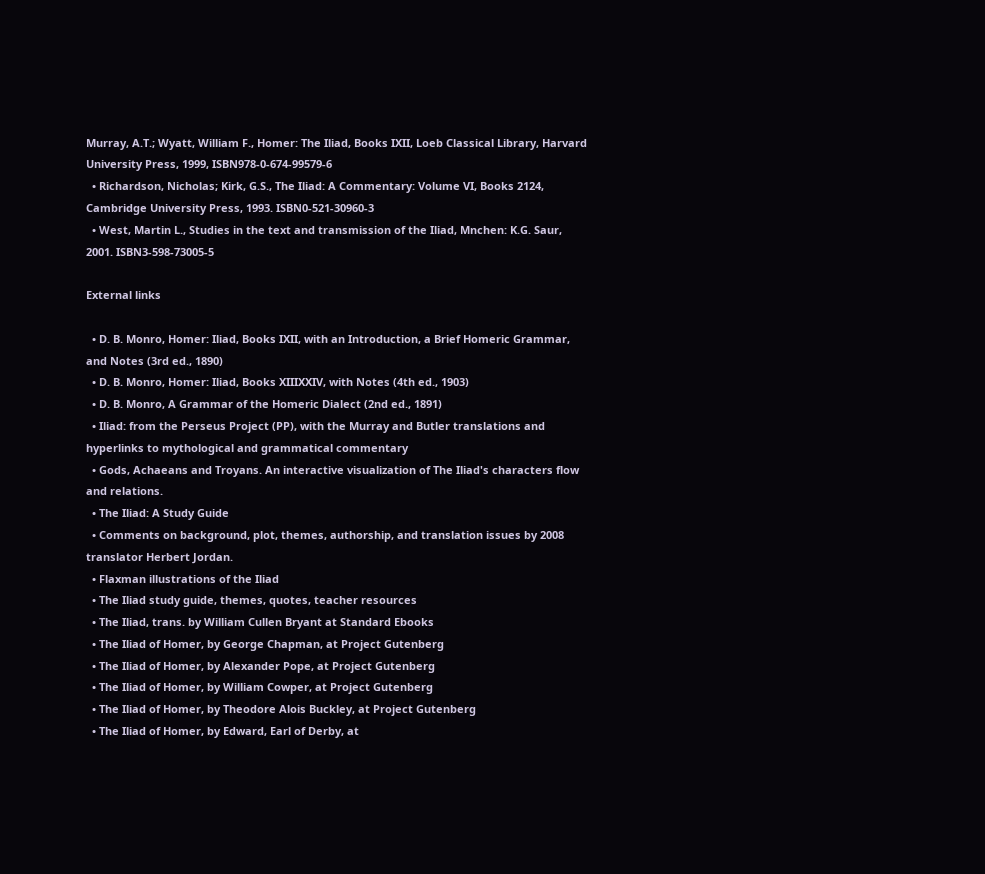Murray, A.T.; Wyatt, William F., Homer: The Iliad, Books IXII, Loeb Classical Library, Harvard University Press, 1999, ISBN978-0-674-99579-6
  • Richardson, Nicholas; Kirk, G.S., The Iliad: A Commentary: Volume VI, Books 2124, Cambridge University Press, 1993. ISBN0-521-30960-3
  • West, Martin L., Studies in the text and transmission of the Iliad, Mnchen: K.G. Saur, 2001. ISBN3-598-73005-5

External links

  • D. B. Monro, Homer: Iliad, Books IXII, with an Introduction, a Brief Homeric Grammar, and Notes (3rd ed., 1890)
  • D. B. Monro, Homer: Iliad, Books XIIIXXIV, with Notes (4th ed., 1903)
  • D. B. Monro, A Grammar of the Homeric Dialect (2nd ed., 1891)
  • Iliad: from the Perseus Project (PP), with the Murray and Butler translations and hyperlinks to mythological and grammatical commentary
  • Gods, Achaeans and Troyans. An interactive visualization of The Iliad's characters flow and relations.
  • The Iliad: A Study Guide
  • Comments on background, plot, themes, authorship, and translation issues by 2008 translator Herbert Jordan.
  • Flaxman illustrations of the Iliad
  • The Iliad study guide, themes, quotes, teacher resources
  • The Iliad, trans. by William Cullen Bryant at Standard Ebooks
  • The Iliad of Homer, by George Chapman, at Project Gutenberg
  • The Iliad of Homer, by Alexander Pope, at Project Gutenberg
  • The Iliad of Homer, by William Cowper, at Project Gutenberg
  • The Iliad of Homer, by Theodore Alois Buckley, at Project Gutenberg
  • The Iliad of Homer, by Edward, Earl of Derby, at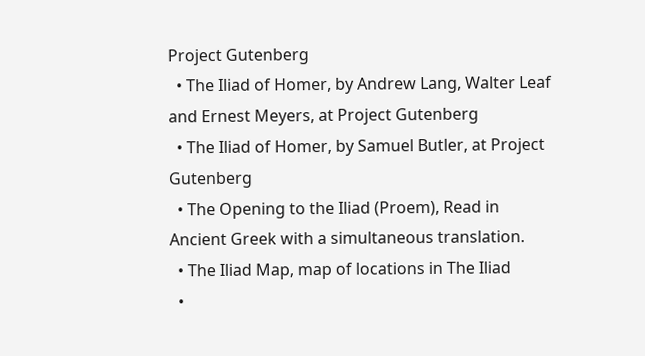Project Gutenberg
  • The Iliad of Homer, by Andrew Lang, Walter Leaf and Ernest Meyers, at Project Gutenberg
  • The Iliad of Homer, by Samuel Butler, at Project Gutenberg
  • The Opening to the Iliad (Proem), Read in Ancient Greek with a simultaneous translation.
  • The Iliad Map, map of locations in The Iliad
  •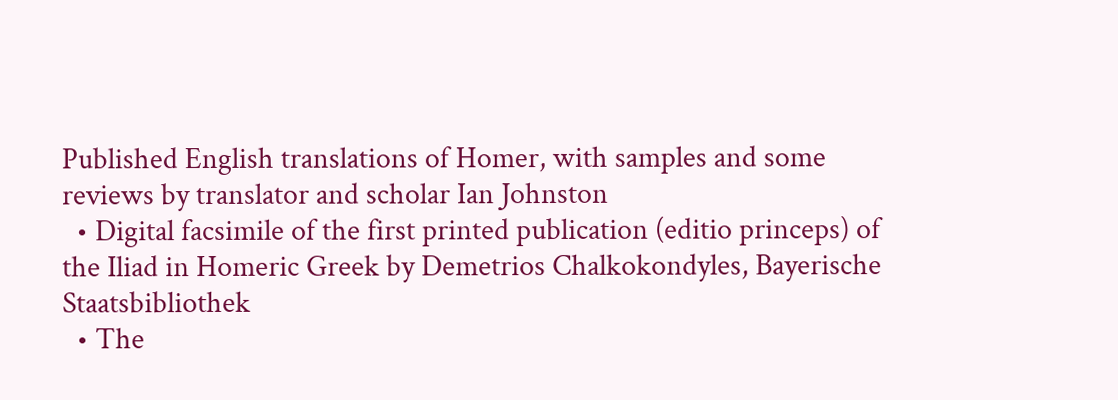Published English translations of Homer, with samples and some reviews by translator and scholar Ian Johnston
  • Digital facsimile of the first printed publication (editio princeps) of the Iliad in Homeric Greek by Demetrios Chalkokondyles, Bayerische Staatsbibliothek
  • The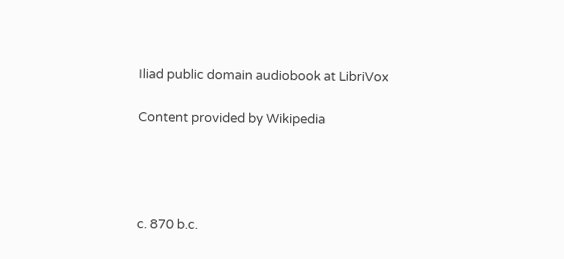Iliad public domain audiobook at LibriVox

Content provided by Wikipedia




c. 870 b.c.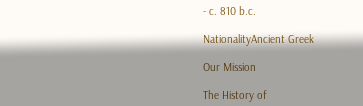- c. 810 b.c.

NationalityAncient Greek

Our Mission

The History of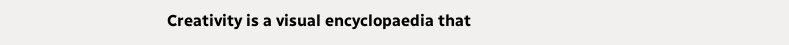Creativity is a visual encyclopaedia that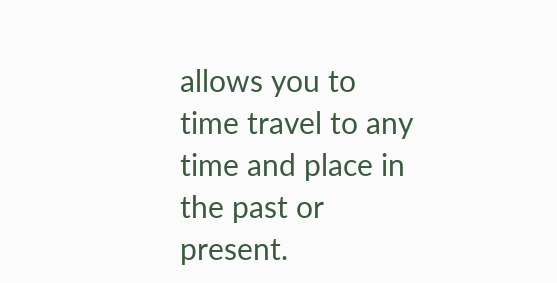allows you to time travel to any time and place in the past or present.